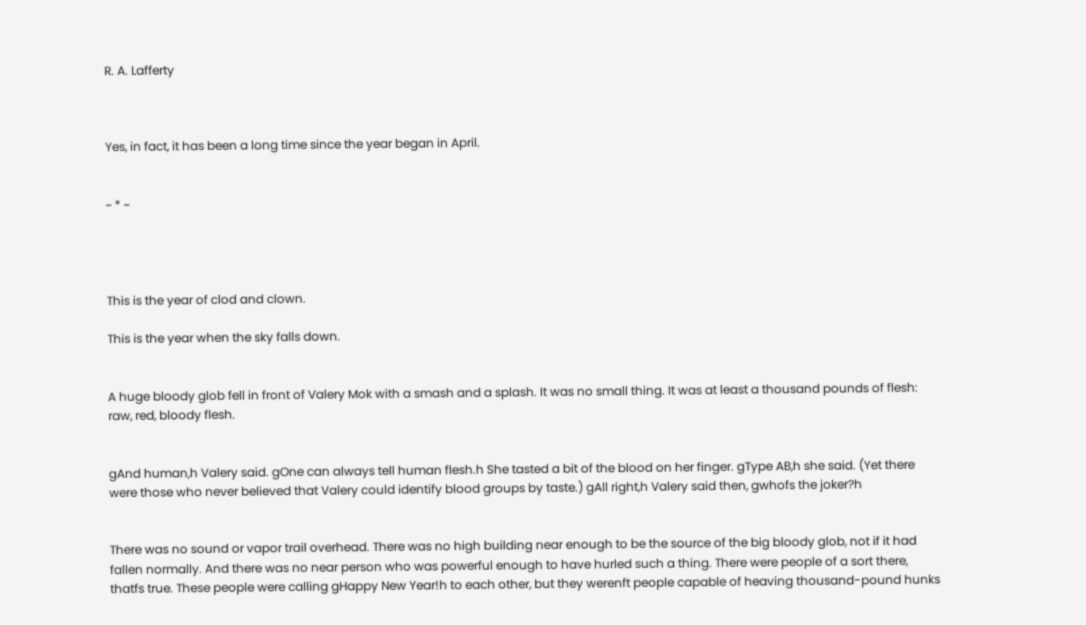R. A. Lafferty



Yes, in fact, it has been a long time since the year began in April.


~ * ~




This is the year of clod and clown.

This is the year when the sky falls down.


A huge bloody glob fell in front of Valery Mok with a smash and a splash. It was no small thing. It was at least a thousand pounds of flesh: raw, red, bloody flesh.


gAnd human,h Valery said. gOne can always tell human flesh.h She tasted a bit of the blood on her finger. gType AB,h she said. (Yet there were those who never believed that Valery could identify blood groups by taste.) gAll right,h Valery said then, gwhofs the joker?h


There was no sound or vapor trail overhead. There was no high building near enough to be the source of the big bloody glob, not if it had fallen normally. And there was no near person who was powerful enough to have hurled such a thing. There were people of a sort there, thatfs true. These people were calling gHappy New Year!h to each other, but they werenft people capable of heaving thousand-pound hunks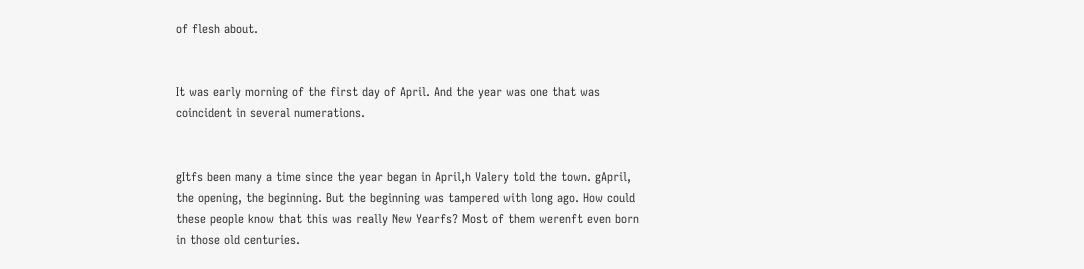of flesh about.


It was early morning of the first day of April. And the year was one that was coincident in several numerations.


gItfs been many a time since the year began in April,h Valery told the town. gApril, the opening, the beginning. But the beginning was tampered with long ago. How could these people know that this was really New Yearfs? Most of them werenft even born in those old centuries.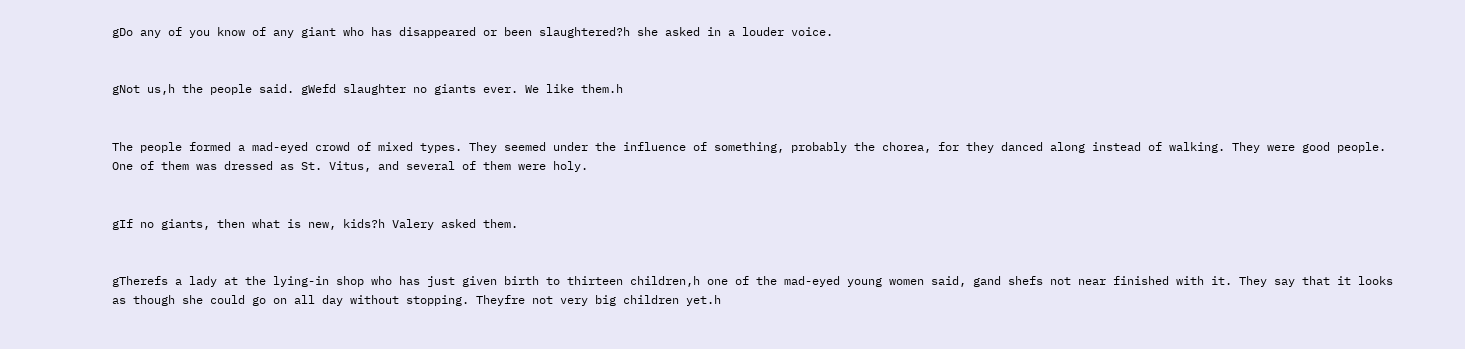gDo any of you know of any giant who has disappeared or been slaughtered?h she asked in a louder voice.


gNot us,h the people said. gWefd slaughter no giants ever. We like them.h


The people formed a mad-eyed crowd of mixed types. They seemed under the influence of something, probably the chorea, for they danced along instead of walking. They were good people. One of them was dressed as St. Vitus, and several of them were holy.


gIf no giants, then what is new, kids?h Valery asked them.


gTherefs a lady at the lying-in shop who has just given birth to thirteen children,h one of the mad-eyed young women said, gand shefs not near finished with it. They say that it looks as though she could go on all day without stopping. Theyfre not very big children yet.h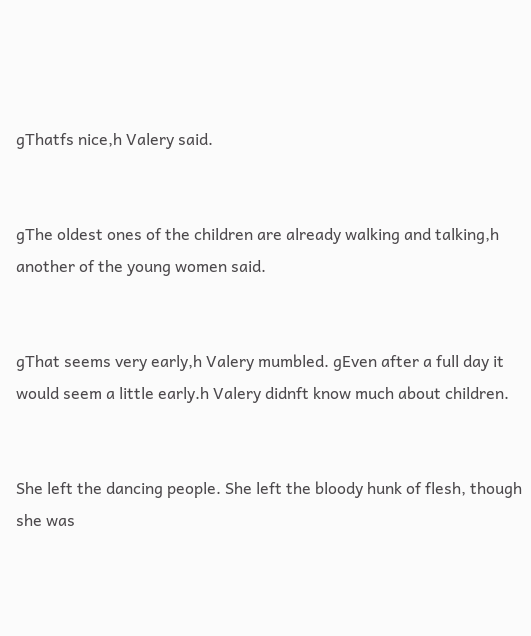gThatfs nice,h Valery said.


gThe oldest ones of the children are already walking and talking,h another of the young women said.


gThat seems very early,h Valery mumbled. gEven after a full day it would seem a little early.h Valery didnft know much about children.


She left the dancing people. She left the bloody hunk of flesh, though she was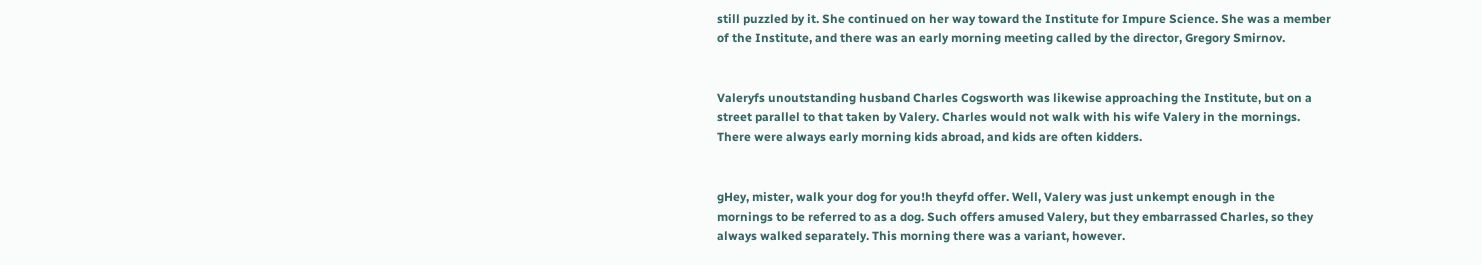still puzzled by it. She continued on her way toward the Institute for Impure Science. She was a member of the Institute, and there was an early morning meeting called by the director, Gregory Smirnov.


Valeryfs unoutstanding husband Charles Cogsworth was likewise approaching the Institute, but on a street parallel to that taken by Valery. Charles would not walk with his wife Valery in the mornings. There were always early morning kids abroad, and kids are often kidders.


gHey, mister, walk your dog for you!h theyfd offer. Well, Valery was just unkempt enough in the mornings to be referred to as a dog. Such offers amused Valery, but they embarrassed Charles, so they always walked separately. This morning there was a variant, however.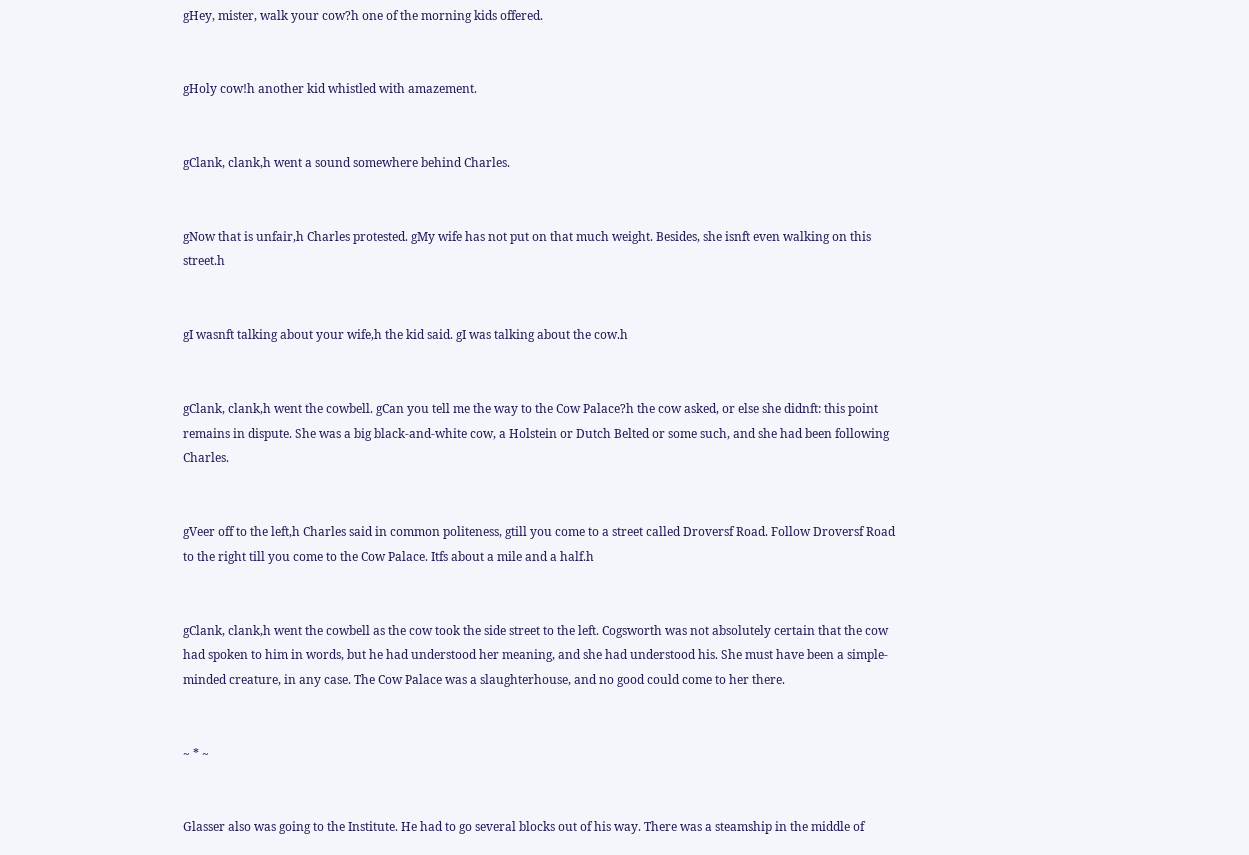gHey, mister, walk your cow?h one of the morning kids offered.


gHoly cow!h another kid whistled with amazement.


gClank, clank,h went a sound somewhere behind Charles.


gNow that is unfair,h Charles protested. gMy wife has not put on that much weight. Besides, she isnft even walking on this street.h


gI wasnft talking about your wife,h the kid said. gI was talking about the cow.h


gClank, clank,h went the cowbell. gCan you tell me the way to the Cow Palace?h the cow asked, or else she didnft: this point remains in dispute. She was a big black-and-white cow, a Holstein or Dutch Belted or some such, and she had been following Charles.


gVeer off to the left,h Charles said in common politeness, gtill you come to a street called Droversf Road. Follow Droversf Road to the right till you come to the Cow Palace. Itfs about a mile and a half.h


gClank, clank,h went the cowbell as the cow took the side street to the left. Cogsworth was not absolutely certain that the cow had spoken to him in words, but he had understood her meaning, and she had understood his. She must have been a simple-minded creature, in any case. The Cow Palace was a slaughterhouse, and no good could come to her there.


~ * ~


Glasser also was going to the Institute. He had to go several blocks out of his way. There was a steamship in the middle of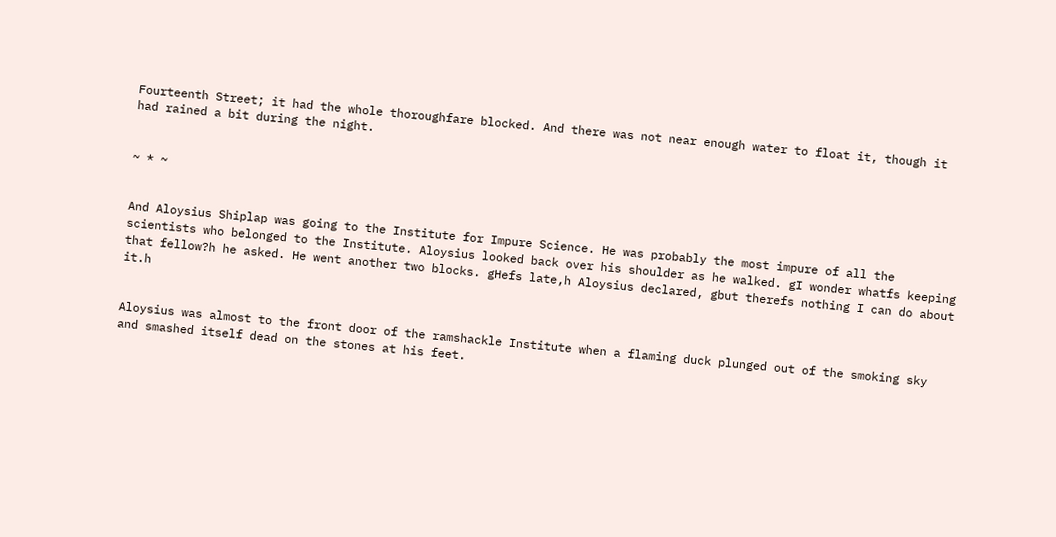Fourteenth Street; it had the whole thoroughfare blocked. And there was not near enough water to float it, though it had rained a bit during the night.


~ * ~


And Aloysius Shiplap was going to the Institute for Impure Science. He was probably the most impure of all the scientists who belonged to the Institute. Aloysius looked back over his shoulder as he walked. gI wonder whatfs keeping that fellow?h he asked. He went another two blocks. gHefs late,h Aloysius declared, gbut therefs nothing I can do about it.h


Aloysius was almost to the front door of the ramshackle Institute when a flaming duck plunged out of the smoking sky and smashed itself dead on the stones at his feet.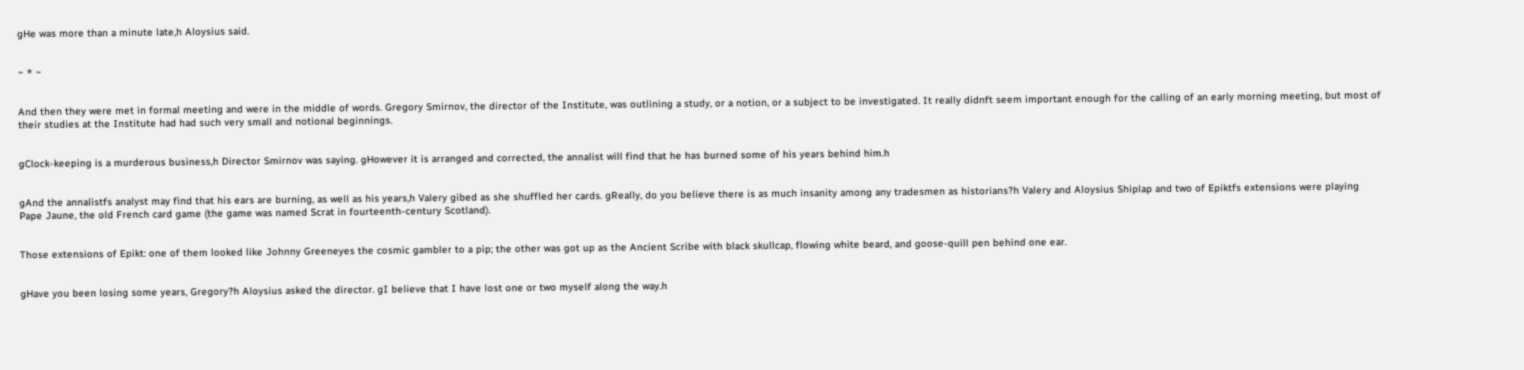gHe was more than a minute late,h Aloysius said.


~ * ~


And then they were met in formal meeting and were in the middle of words. Gregory Smirnov, the director of the Institute, was outlining a study, or a notion, or a subject to be investigated. It really didnft seem important enough for the calling of an early morning meeting, but most of their studies at the Institute had had such very small and notional beginnings.


gClock-keeping is a murderous business,h Director Smirnov was saying. gHowever it is arranged and corrected, the annalist will find that he has burned some of his years behind him.h


gAnd the annalistfs analyst may find that his ears are burning, as well as his years,h Valery gibed as she shuffled her cards. gReally, do you believe there is as much insanity among any tradesmen as historians?h Valery and Aloysius Shiplap and two of Epiktfs extensions were playing Pape Jaune, the old French card game (the game was named Scrat in fourteenth-century Scotland).


Those extensions of Epikt: one of them looked like Johnny Greeneyes the cosmic gambler to a pip; the other was got up as the Ancient Scribe with black skullcap, flowing white beard, and goose-quill pen behind one ear.


gHave you been losing some years, Gregory?h Aloysius asked the director. gI believe that I have lost one or two myself along the way.h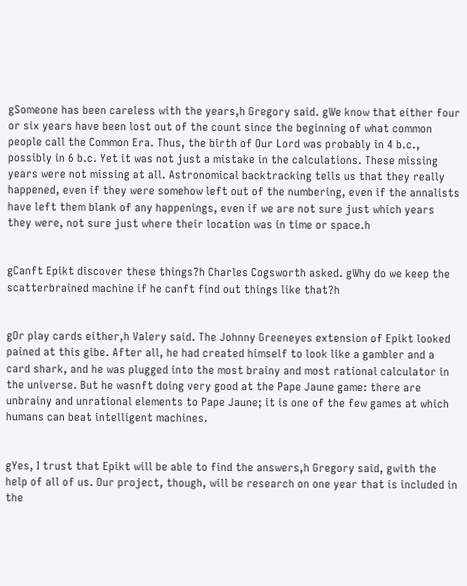gSomeone has been careless with the years,h Gregory said. gWe know that either four or six years have been lost out of the count since the beginning of what common people call the Common Era. Thus, the birth of Our Lord was probably in 4 b.c., possibly in 6 b.c. Yet it was not just a mistake in the calculations. These missing years were not missing at all. Astronomical backtracking tells us that they really happened, even if they were somehow left out of the numbering, even if the annalists have left them blank of any happenings, even if we are not sure just which years they were, not sure just where their location was in time or space.h


gCanft Epikt discover these things?h Charles Cogsworth asked. gWhy do we keep the scatterbrained machine if he canft find out things like that?h


gOr play cards either,h Valery said. The Johnny Greeneyes extension of Epikt looked pained at this gibe. After all, he had created himself to look like a gambler and a card shark, and he was plugged into the most brainy and most rational calculator in the universe. But he wasnft doing very good at the Pape Jaune game: there are unbrainy and unrational elements to Pape Jaune; it is one of the few games at which humans can beat intelligent machines.


gYes, I trust that Epikt will be able to find the answers,h Gregory said, gwith the help of all of us. Our project, though, will be research on one year that is included in the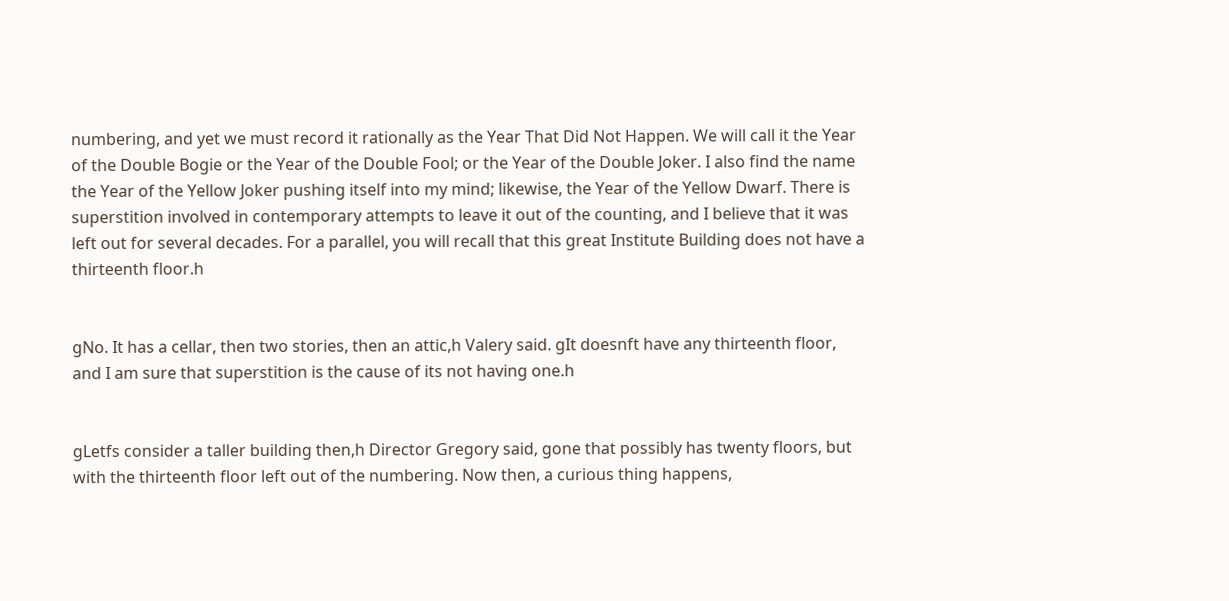numbering, and yet we must record it rationally as the Year That Did Not Happen. We will call it the Year of the Double Bogie or the Year of the Double Fool; or the Year of the Double Joker. I also find the name the Year of the Yellow Joker pushing itself into my mind; likewise, the Year of the Yellow Dwarf. There is superstition involved in contemporary attempts to leave it out of the counting, and I believe that it was left out for several decades. For a parallel, you will recall that this great Institute Building does not have a thirteenth floor.h


gNo. It has a cellar, then two stories, then an attic,h Valery said. gIt doesnft have any thirteenth floor, and I am sure that superstition is the cause of its not having one.h


gLetfs consider a taller building then,h Director Gregory said, gone that possibly has twenty floors, but with the thirteenth floor left out of the numbering. Now then, a curious thing happens,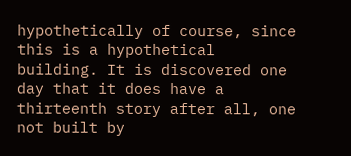hypothetically of course, since this is a hypothetical building. It is discovered one day that it does have a thirteenth story after all, one not built by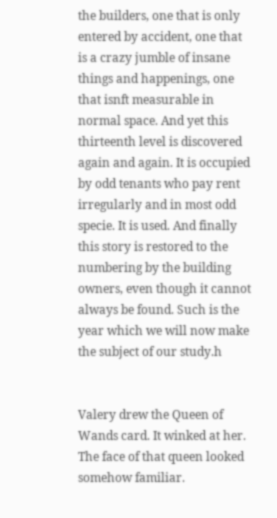the builders, one that is only entered by accident, one that is a crazy jumble of insane things and happenings, one that isnft measurable in normal space. And yet this thirteenth level is discovered again and again. It is occupied by odd tenants who pay rent irregularly and in most odd specie. It is used. And finally this story is restored to the numbering by the building owners, even though it cannot always be found. Such is the year which we will now make the subject of our study.h


Valery drew the Queen of Wands card. It winked at her. The face of that queen looked somehow familiar.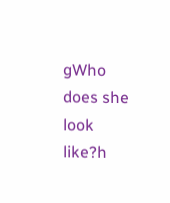gWho does she look like?h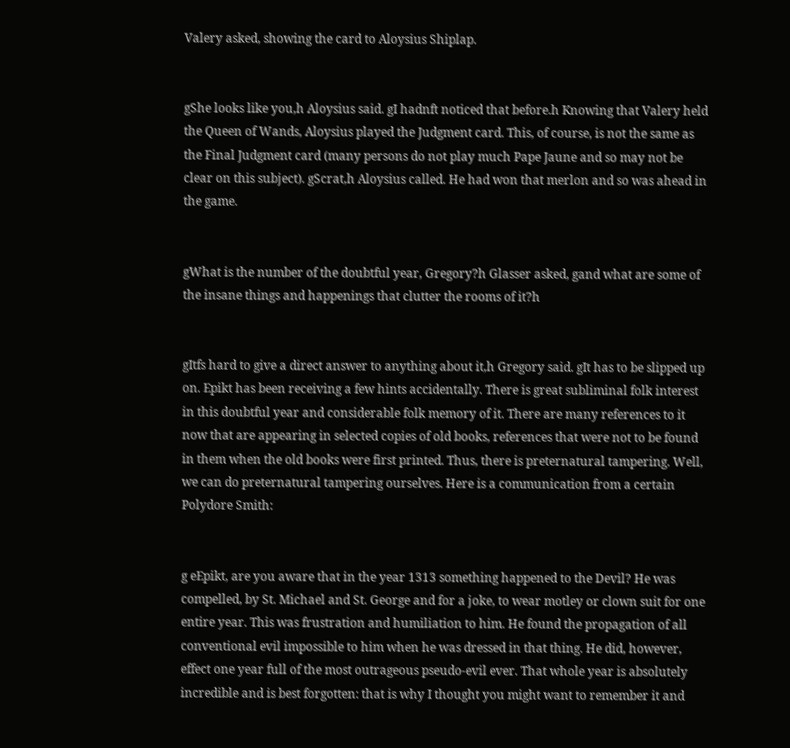Valery asked, showing the card to Aloysius Shiplap.


gShe looks like you,h Aloysius said. gI hadnft noticed that before.h Knowing that Valery held the Queen of Wands, Aloysius played the Judgment card. This, of course, is not the same as the Final Judgment card (many persons do not play much Pape Jaune and so may not be clear on this subject). gScrat,h Aloysius called. He had won that merlon and so was ahead in the game.


gWhat is the number of the doubtful year, Gregory?h Glasser asked, gand what are some of the insane things and happenings that clutter the rooms of it?h


gItfs hard to give a direct answer to anything about it,h Gregory said. gIt has to be slipped up on. Epikt has been receiving a few hints accidentally. There is great subliminal folk interest in this doubtful year and considerable folk memory of it. There are many references to it now that are appearing in selected copies of old books, references that were not to be found in them when the old books were first printed. Thus, there is preternatural tampering. Well, we can do preternatural tampering ourselves. Here is a communication from a certain Polydore Smith:


g eEpikt, are you aware that in the year 1313 something happened to the Devil? He was compelled, by St. Michael and St. George and for a joke, to wear motley or clown suit for one entire year. This was frustration and humiliation to him. He found the propagation of all conventional evil impossible to him when he was dressed in that thing. He did, however, effect one year full of the most outrageous pseudo-evil ever. That whole year is absolutely incredible and is best forgotten: that is why I thought you might want to remember it and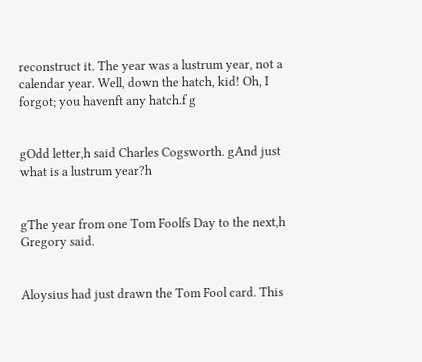reconstruct it. The year was a lustrum year, not a calendar year. Well, down the hatch, kid! Oh, I forgot; you havenft any hatch.f g


gOdd letter,h said Charles Cogsworth. gAnd just what is a lustrum year?h


gThe year from one Tom Foolfs Day to the next,h Gregory said.


Aloysius had just drawn the Tom Fool card. This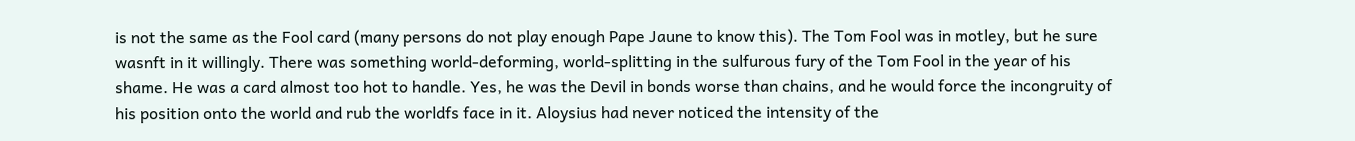is not the same as the Fool card (many persons do not play enough Pape Jaune to know this). The Tom Fool was in motley, but he sure wasnft in it willingly. There was something world-deforming, world-splitting in the sulfurous fury of the Tom Fool in the year of his shame. He was a card almost too hot to handle. Yes, he was the Devil in bonds worse than chains, and he would force the incongruity of his position onto the world and rub the worldfs face in it. Aloysius had never noticed the intensity of the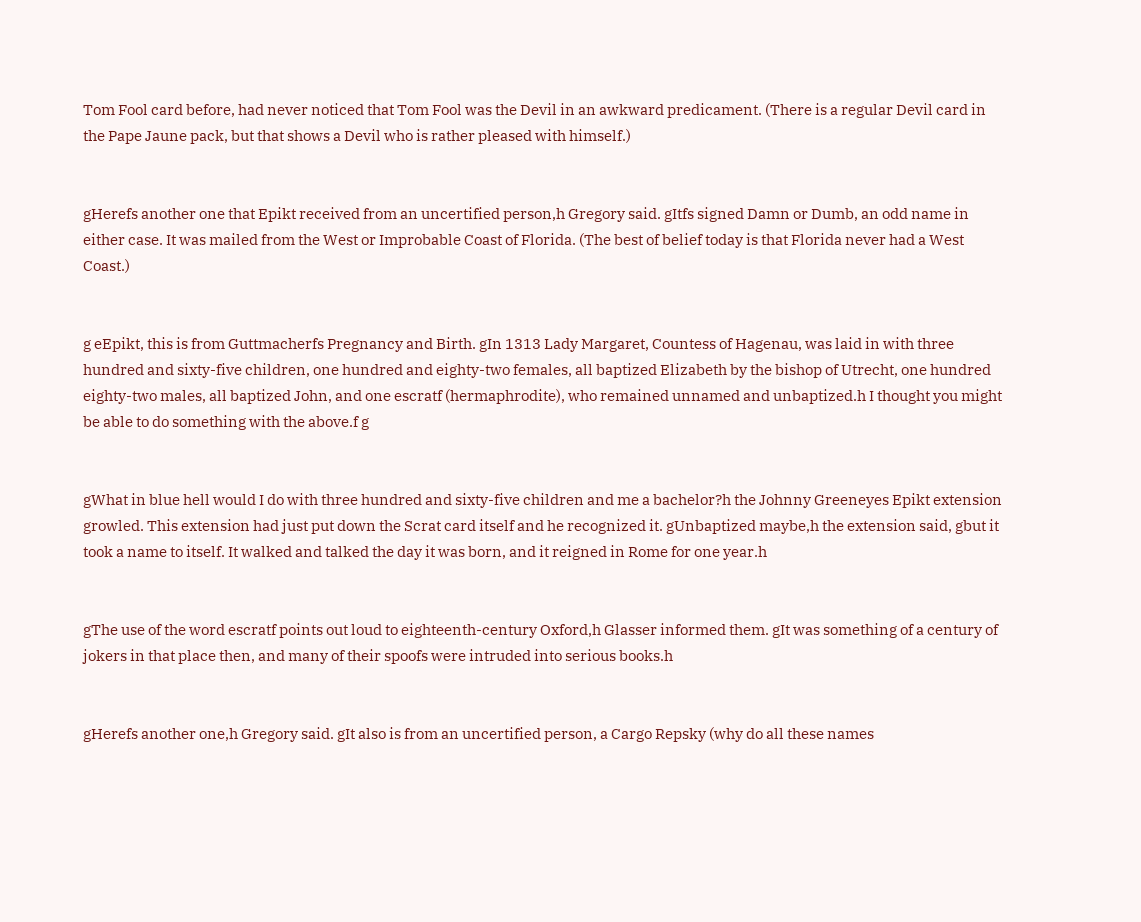Tom Fool card before, had never noticed that Tom Fool was the Devil in an awkward predicament. (There is a regular Devil card in the Pape Jaune pack, but that shows a Devil who is rather pleased with himself.)


gHerefs another one that Epikt received from an uncertified person,h Gregory said. gItfs signed Damn or Dumb, an odd name in either case. It was mailed from the West or Improbable Coast of Florida. (The best of belief today is that Florida never had a West Coast.)


g eEpikt, this is from Guttmacherfs Pregnancy and Birth. gIn 1313 Lady Margaret, Countess of Hagenau, was laid in with three hundred and sixty-five children, one hundred and eighty-two females, all baptized Elizabeth by the bishop of Utrecht, one hundred eighty-two males, all baptized John, and one escratf (hermaphrodite), who remained unnamed and unbaptized.h I thought you might be able to do something with the above.f g


gWhat in blue hell would I do with three hundred and sixty-five children and me a bachelor?h the Johnny Greeneyes Epikt extension growled. This extension had just put down the Scrat card itself and he recognized it. gUnbaptized maybe,h the extension said, gbut it took a name to itself. It walked and talked the day it was born, and it reigned in Rome for one year.h


gThe use of the word escratf points out loud to eighteenth-century Oxford,h Glasser informed them. gIt was something of a century of jokers in that place then, and many of their spoofs were intruded into serious books.h


gHerefs another one,h Gregory said. gIt also is from an uncertified person, a Cargo Repsky (why do all these names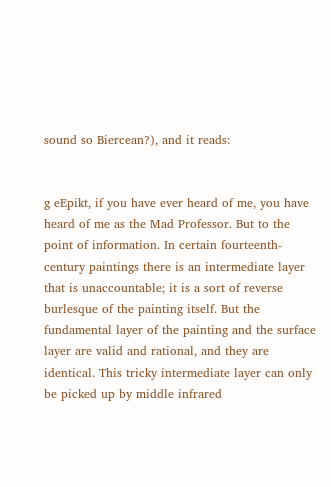sound so Biercean?), and it reads:


g eEpikt, if you have ever heard of me, you have heard of me as the Mad Professor. But to the point of information. In certain fourteenth-century paintings there is an intermediate layer that is unaccountable; it is a sort of reverse burlesque of the painting itself. But the fundamental layer of the painting and the surface layer are valid and rational, and they are identical. This tricky intermediate layer can only be picked up by middle infrared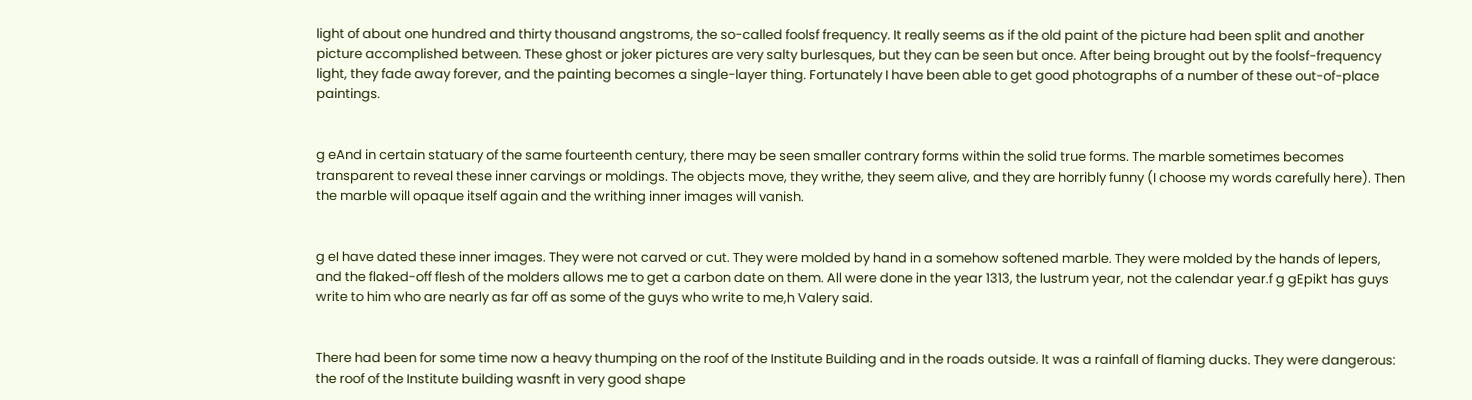light of about one hundred and thirty thousand angstroms, the so-called foolsf frequency. It really seems as if the old paint of the picture had been split and another picture accomplished between. These ghost or joker pictures are very salty burlesques, but they can be seen but once. After being brought out by the foolsf-frequency light, they fade away forever, and the painting becomes a single-layer thing. Fortunately I have been able to get good photographs of a number of these out-of-place paintings.


g eAnd in certain statuary of the same fourteenth century, there may be seen smaller contrary forms within the solid true forms. The marble sometimes becomes transparent to reveal these inner carvings or moldings. The objects move, they writhe, they seem alive, and they are horribly funny (I choose my words carefully here). Then the marble will opaque itself again and the writhing inner images will vanish.


g eI have dated these inner images. They were not carved or cut. They were molded by hand in a somehow softened marble. They were molded by the hands of lepers, and the flaked-off flesh of the molders allows me to get a carbon date on them. All were done in the year 1313, the lustrum year, not the calendar year.f g gEpikt has guys write to him who are nearly as far off as some of the guys who write to me,h Valery said.


There had been for some time now a heavy thumping on the roof of the Institute Building and in the roads outside. It was a rainfall of flaming ducks. They were dangerous: the roof of the Institute building wasnft in very good shape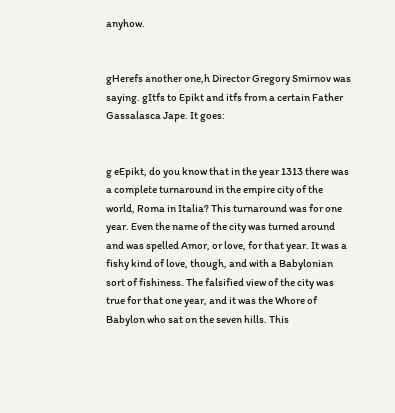anyhow.


gHerefs another one,h Director Gregory Smirnov was saying. gItfs to Epikt and itfs from a certain Father Gassalasca Jape. It goes:


g eEpikt, do you know that in the year 1313 there was a complete turnaround in the empire city of the world, Roma in Italia? This turnaround was for one year. Even the name of the city was turned around and was spelled Amor, or love, for that year. It was a fishy kind of love, though, and with a Babylonian sort of fishiness. The falsified view of the city was true for that one year, and it was the Whore of Babylon who sat on the seven hills. This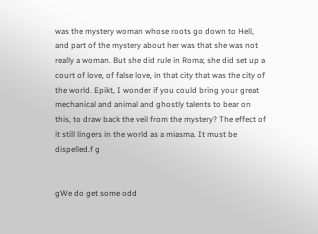was the mystery woman whose roots go down to Hell, and part of the mystery about her was that she was not really a woman. But she did rule in Roma; she did set up a court of love, of false love, in that city that was the city of the world. Epikt, I wonder if you could bring your great mechanical and animal and ghostly talents to bear on this, to draw back the veil from the mystery? The effect of it still lingers in the world as a miasma. It must be dispelled.f g


gWe do get some odd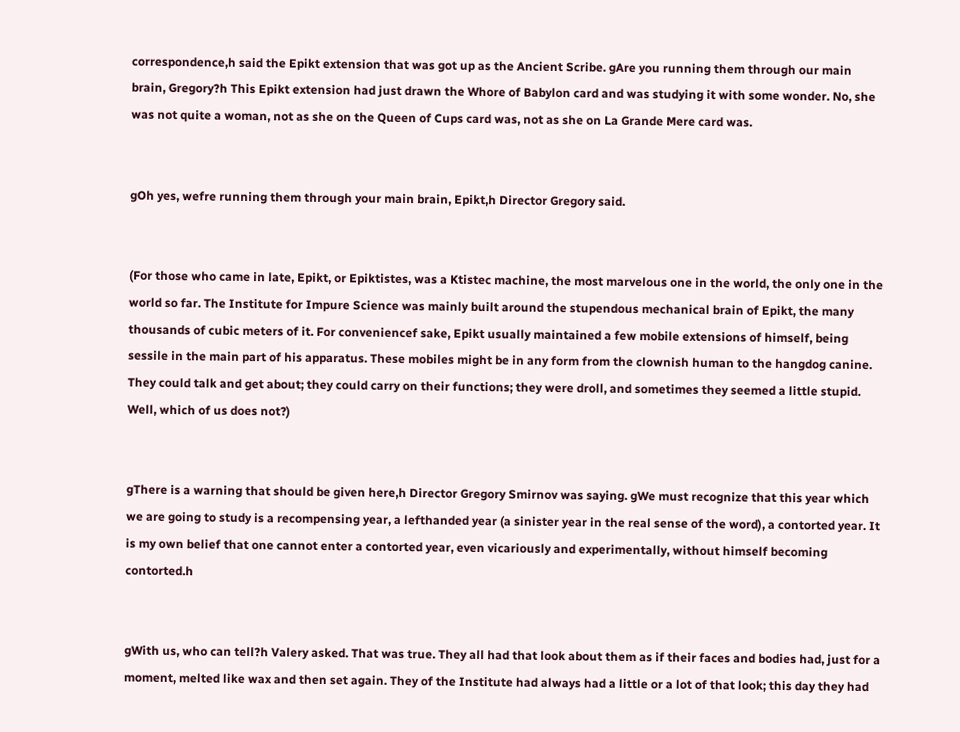correspondence,h said the Epikt extension that was got up as the Ancient Scribe. gAre you running them through our main brain, Gregory?h This Epikt extension had just drawn the Whore of Babylon card and was studying it with some wonder. No, she was not quite a woman, not as she on the Queen of Cups card was, not as she on La Grande Mere card was.


gOh yes, wefre running them through your main brain, Epikt,h Director Gregory said.


(For those who came in late, Epikt, or Epiktistes, was a Ktistec machine, the most marvelous one in the world, the only one in the world so far. The Institute for Impure Science was mainly built around the stupendous mechanical brain of Epikt, the many thousands of cubic meters of it. For conveniencef sake, Epikt usually maintained a few mobile extensions of himself, being sessile in the main part of his apparatus. These mobiles might be in any form from the clownish human to the hangdog canine. They could talk and get about; they could carry on their functions; they were droll, and sometimes they seemed a little stupid. Well, which of us does not?)


gThere is a warning that should be given here,h Director Gregory Smirnov was saying. gWe must recognize that this year which we are going to study is a recompensing year, a lefthanded year (a sinister year in the real sense of the word), a contorted year. It is my own belief that one cannot enter a contorted year, even vicariously and experimentally, without himself becoming contorted.h


gWith us, who can tell?h Valery asked. That was true. They all had that look about them as if their faces and bodies had, just for a moment, melted like wax and then set again. They of the Institute had always had a little or a lot of that look; this day they had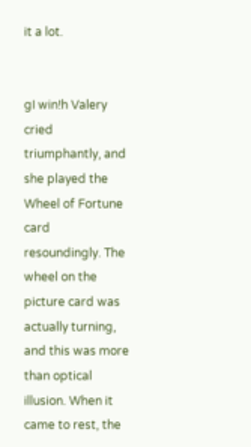it a lot.


gI win!h Valery cried triumphantly, and she played the Wheel of Fortune card resoundingly. The wheel on the picture card was actually turning, and this was more than optical illusion. When it came to rest, the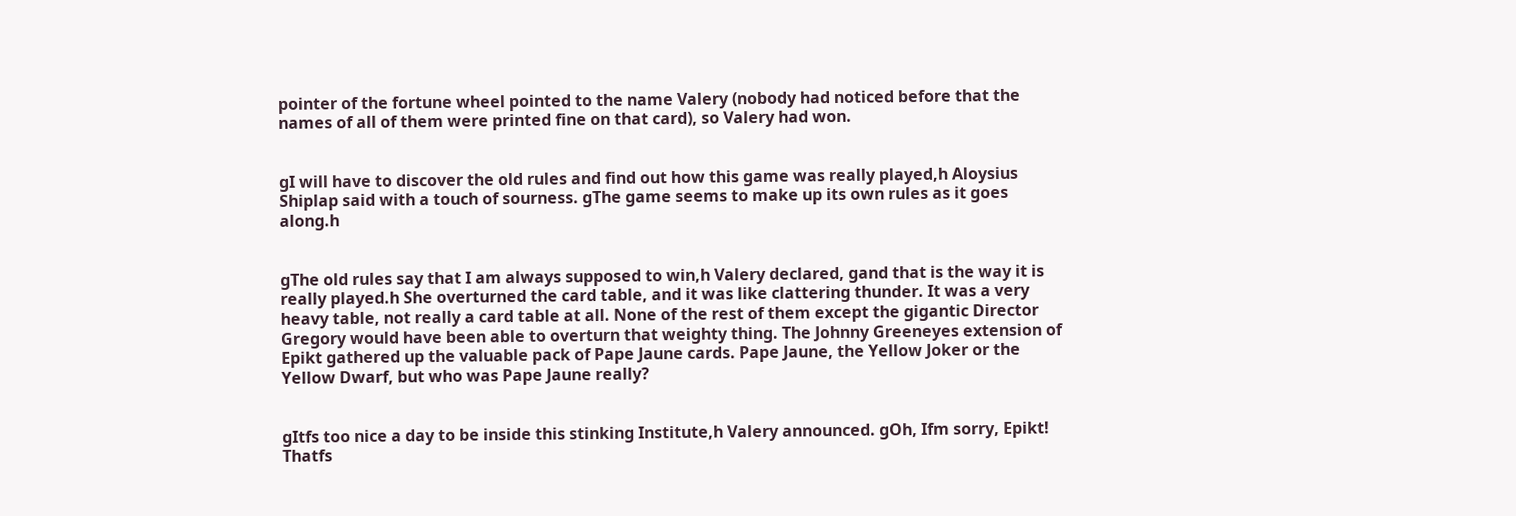pointer of the fortune wheel pointed to the name Valery (nobody had noticed before that the names of all of them were printed fine on that card), so Valery had won.


gI will have to discover the old rules and find out how this game was really played,h Aloysius Shiplap said with a touch of sourness. gThe game seems to make up its own rules as it goes along.h


gThe old rules say that I am always supposed to win,h Valery declared, gand that is the way it is really played.h She overturned the card table, and it was like clattering thunder. It was a very heavy table, not really a card table at all. None of the rest of them except the gigantic Director Gregory would have been able to overturn that weighty thing. The Johnny Greeneyes extension of Epikt gathered up the valuable pack of Pape Jaune cards. Pape Jaune, the Yellow Joker or the Yellow Dwarf, but who was Pape Jaune really?


gItfs too nice a day to be inside this stinking Institute,h Valery announced. gOh, Ifm sorry, Epikt! Thatfs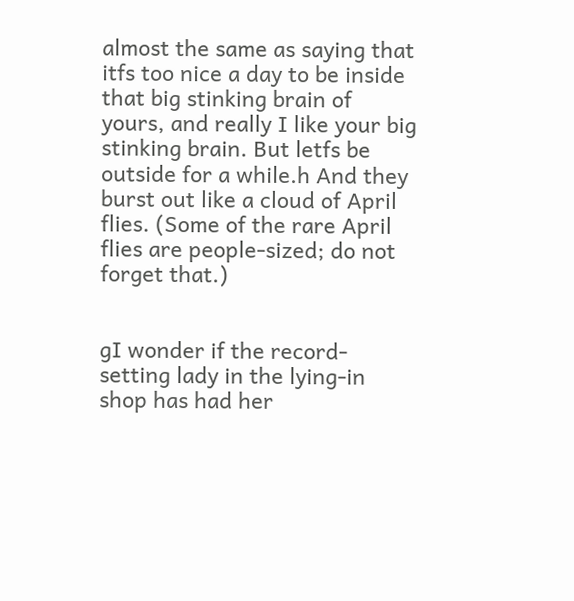almost the same as saying that itfs too nice a day to be inside that big stinking brain of yours, and really I like your big stinking brain. But letfs be outside for a while.h And they burst out like a cloud of April flies. (Some of the rare April flies are people-sized; do not forget that.)


gI wonder if the record-setting lady in the lying-in shop has had her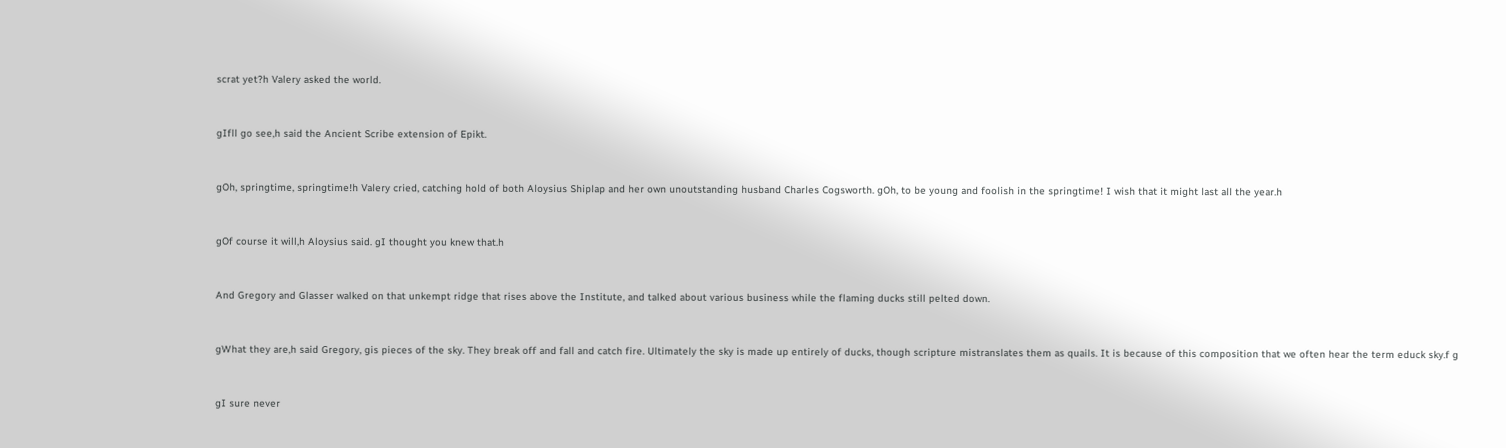scrat yet?h Valery asked the world.


gIfll go see,h said the Ancient Scribe extension of Epikt.


gOh, springtime, springtime!h Valery cried, catching hold of both Aloysius Shiplap and her own unoutstanding husband Charles Cogsworth. gOh, to be young and foolish in the springtime! I wish that it might last all the year.h


gOf course it will,h Aloysius said. gI thought you knew that.h


And Gregory and Glasser walked on that unkempt ridge that rises above the Institute, and talked about various business while the flaming ducks still pelted down.


gWhat they are,h said Gregory, gis pieces of the sky. They break off and fall and catch fire. Ultimately the sky is made up entirely of ducks, though scripture mistranslates them as quails. It is because of this composition that we often hear the term educk sky.f g


gI sure never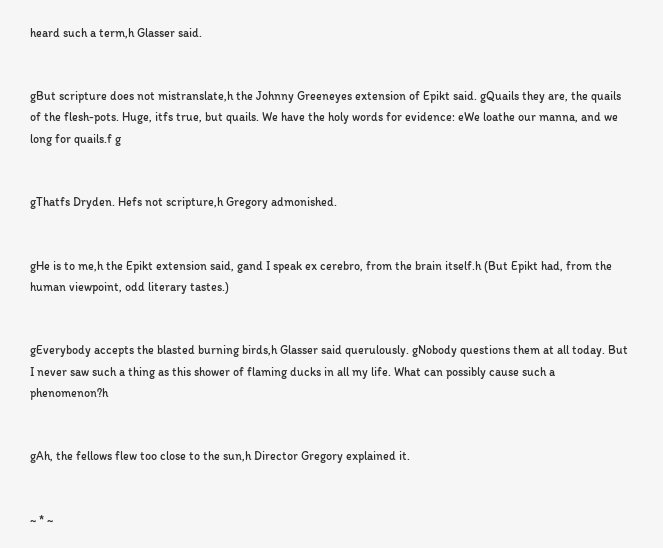heard such a term,h Glasser said.


gBut scripture does not mistranslate,h the Johnny Greeneyes extension of Epikt said. gQuails they are, the quails of the flesh-pots. Huge, itfs true, but quails. We have the holy words for evidence: eWe loathe our manna, and we long for quails.f g


gThatfs Dryden. Hefs not scripture,h Gregory admonished.


gHe is to me,h the Epikt extension said, gand I speak ex cerebro, from the brain itself.h (But Epikt had, from the human viewpoint, odd literary tastes.)


gEverybody accepts the blasted burning birds,h Glasser said querulously. gNobody questions them at all today. But I never saw such a thing as this shower of flaming ducks in all my life. What can possibly cause such a phenomenon?h


gAh, the fellows flew too close to the sun,h Director Gregory explained it.


~ * ~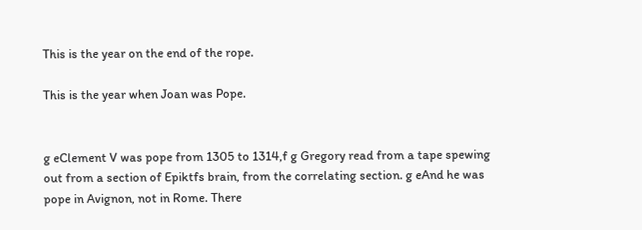This is the year on the end of the rope.

This is the year when Joan was Pope.


g eClement V was pope from 1305 to 1314,f g Gregory read from a tape spewing out from a section of Epiktfs brain, from the correlating section. g eAnd he was pope in Avignon, not in Rome. There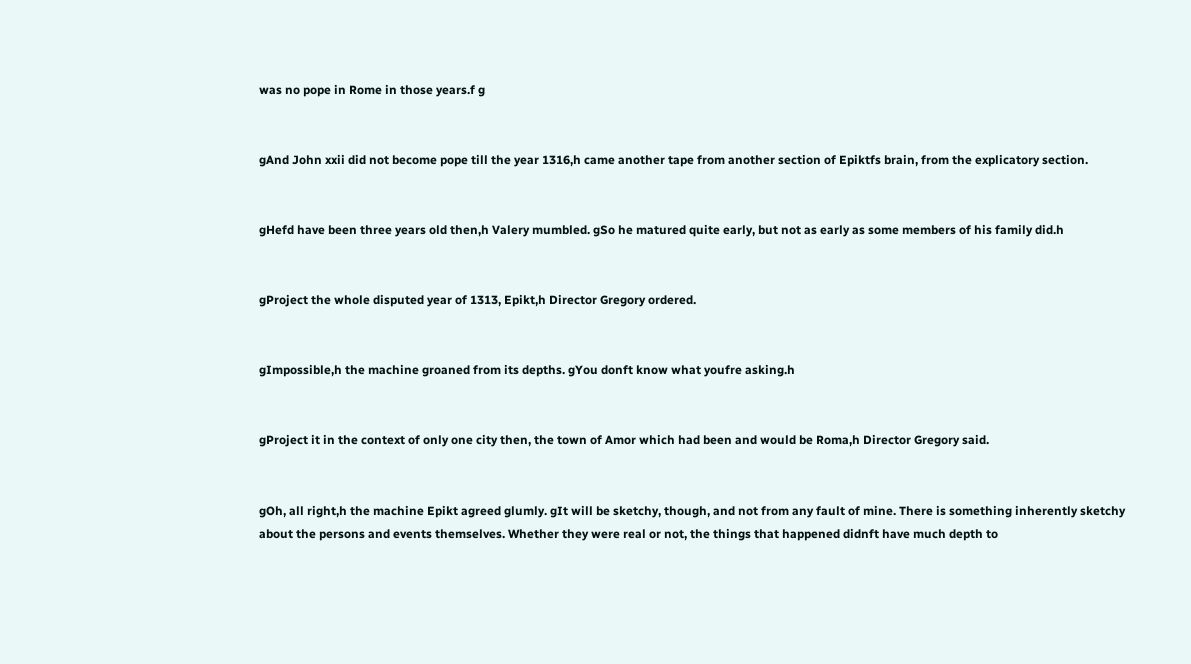was no pope in Rome in those years.f g


gAnd John xxii did not become pope till the year 1316,h came another tape from another section of Epiktfs brain, from the explicatory section.


gHefd have been three years old then,h Valery mumbled. gSo he matured quite early, but not as early as some members of his family did.h


gProject the whole disputed year of 1313, Epikt,h Director Gregory ordered.


gImpossible,h the machine groaned from its depths. gYou donft know what youfre asking.h


gProject it in the context of only one city then, the town of Amor which had been and would be Roma,h Director Gregory said.


gOh, all right,h the machine Epikt agreed glumly. gIt will be sketchy, though, and not from any fault of mine. There is something inherently sketchy about the persons and events themselves. Whether they were real or not, the things that happened didnft have much depth to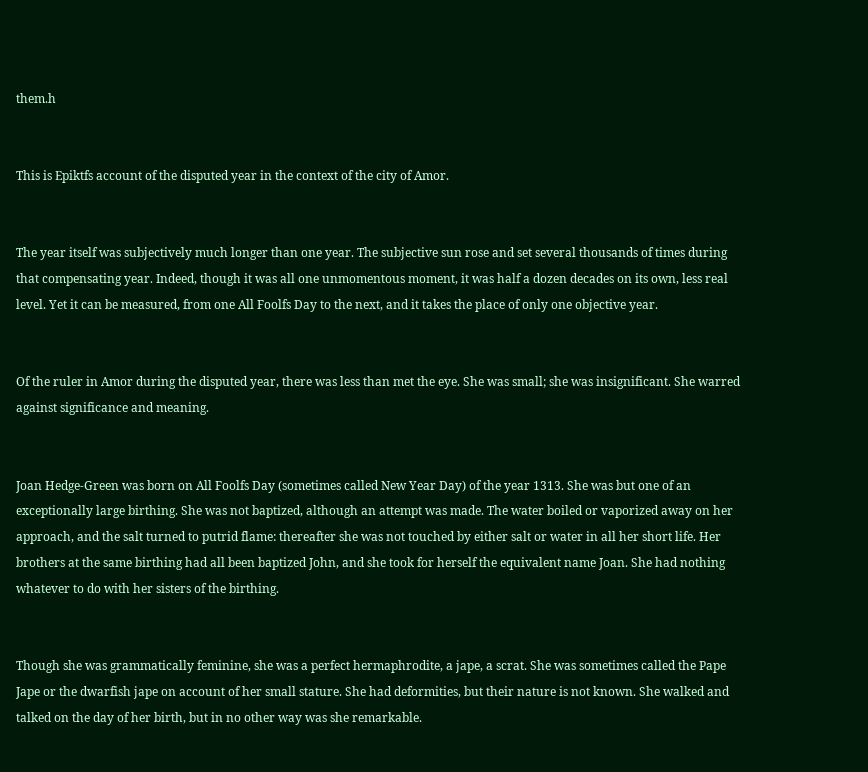them.h


This is Epiktfs account of the disputed year in the context of the city of Amor.


The year itself was subjectively much longer than one year. The subjective sun rose and set several thousands of times during that compensating year. Indeed, though it was all one unmomentous moment, it was half a dozen decades on its own, less real level. Yet it can be measured, from one All Foolfs Day to the next, and it takes the place of only one objective year.


Of the ruler in Amor during the disputed year, there was less than met the eye. She was small; she was insignificant. She warred against significance and meaning.


Joan Hedge-Green was born on All Foolfs Day (sometimes called New Year Day) of the year 1313. She was but one of an exceptionally large birthing. She was not baptized, although an attempt was made. The water boiled or vaporized away on her approach, and the salt turned to putrid flame: thereafter she was not touched by either salt or water in all her short life. Her brothers at the same birthing had all been baptized John, and she took for herself the equivalent name Joan. She had nothing whatever to do with her sisters of the birthing.


Though she was grammatically feminine, she was a perfect hermaphrodite, a jape, a scrat. She was sometimes called the Pape Jape or the dwarfish jape on account of her small stature. She had deformities, but their nature is not known. She walked and talked on the day of her birth, but in no other way was she remarkable.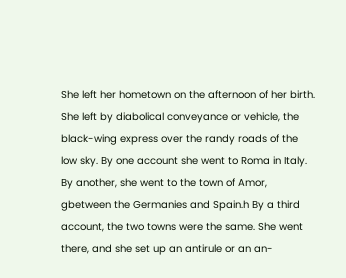She left her hometown on the afternoon of her birth. She left by diabolical conveyance or vehicle, the black-wing express over the randy roads of the low sky. By one account she went to Roma in Italy. By another, she went to the town of Amor, gbetween the Germanies and Spain.h By a third account, the two towns were the same. She went there, and she set up an antirule or an an-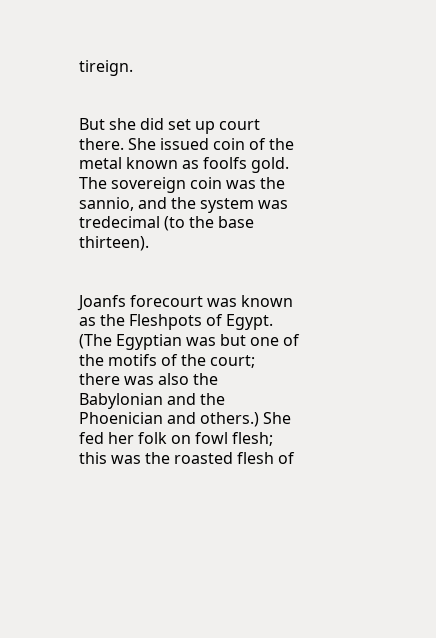tireign.


But she did set up court there. She issued coin of the metal known as foolfs gold. The sovereign coin was the sannio, and the system was tredecimal (to the base thirteen).


Joanfs forecourt was known as the Fleshpots of Egypt. (The Egyptian was but one of the motifs of the court; there was also the Babylonian and the Phoenician and others.) She fed her folk on fowl flesh; this was the roasted flesh of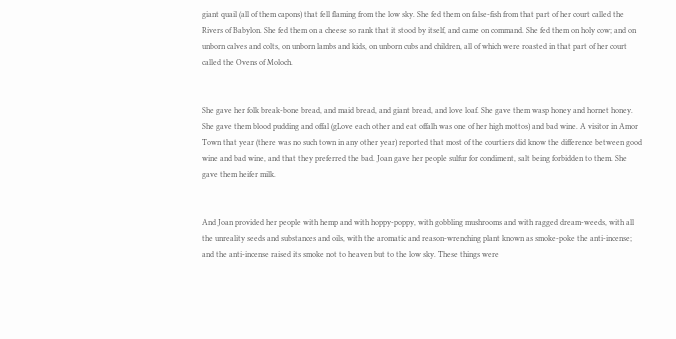giant quail (all of them capons) that fell flaming from the low sky. She fed them on false-fish from that part of her court called the Rivers of Babylon. She fed them on a cheese so rank that it stood by itself, and came on command. She fed them on holy cow; and on unborn calves and colts, on unborn lambs and kids, on unborn cubs and children, all of which were roasted in that part of her court called the Ovens of Moloch.


She gave her folk break-bone bread, and maid bread, and giant bread, and love loaf. She gave them wasp honey and hornet honey. She gave them blood pudding and offal (gLove each other and eat offalh was one of her high mottos) and bad wine. A visitor in Amor Town that year (there was no such town in any other year) reported that most of the courtiers did know the difference between good wine and bad wine, and that they preferred the bad. Joan gave her people sulfur for condiment, salt being forbidden to them. She gave them heifer milk.


And Joan provided her people with hemp and with hoppy-poppy, with gobbling mushrooms and with ragged dream-weeds, with all the unreality seeds and substances and oils, with the aromatic and reason-wrenching plant known as smoke-poke the anti-incense; and the anti-incense raised its smoke not to heaven but to the low sky. These things were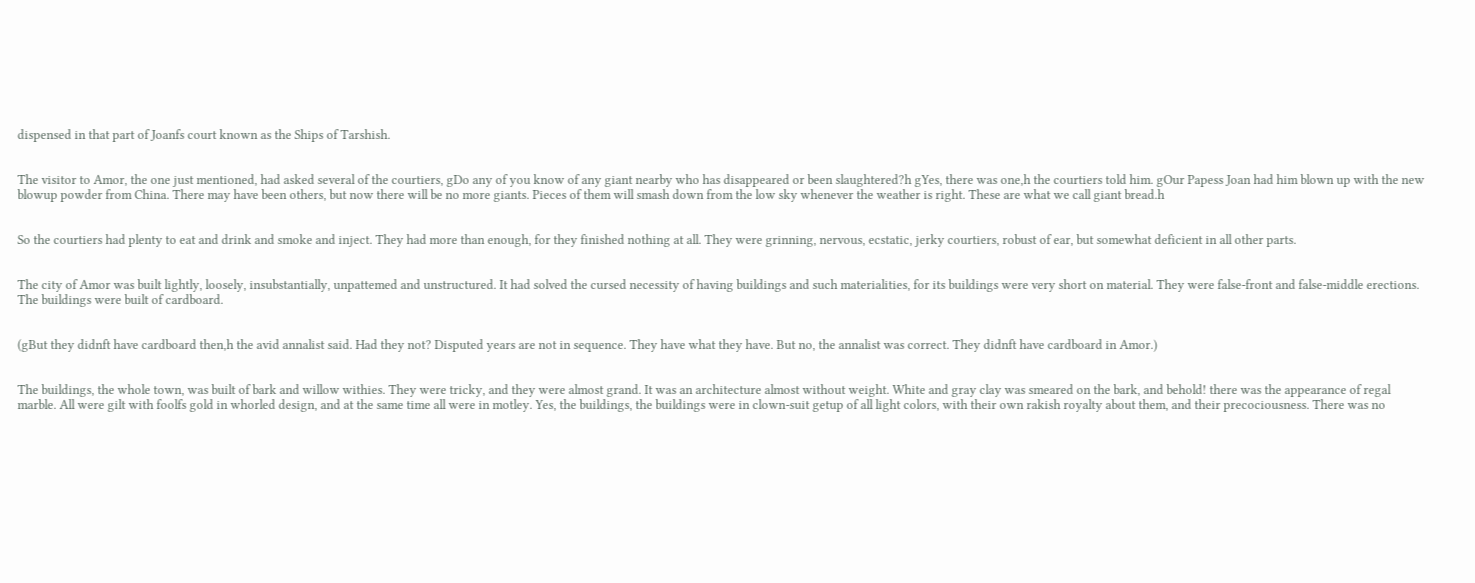dispensed in that part of Joanfs court known as the Ships of Tarshish.


The visitor to Amor, the one just mentioned, had asked several of the courtiers, gDo any of you know of any giant nearby who has disappeared or been slaughtered?h gYes, there was one,h the courtiers told him. gOur Papess Joan had him blown up with the new blowup powder from China. There may have been others, but now there will be no more giants. Pieces of them will smash down from the low sky whenever the weather is right. These are what we call giant bread.h


So the courtiers had plenty to eat and drink and smoke and inject. They had more than enough, for they finished nothing at all. They were grinning, nervous, ecstatic, jerky courtiers, robust of ear, but somewhat deficient in all other parts.


The city of Amor was built lightly, loosely, insubstantially, unpattemed and unstructured. It had solved the cursed necessity of having buildings and such materialities, for its buildings were very short on material. They were false-front and false-middle erections. The buildings were built of cardboard.


(gBut they didnft have cardboard then,h the avid annalist said. Had they not? Disputed years are not in sequence. They have what they have. But no, the annalist was correct. They didnft have cardboard in Amor.)


The buildings, the whole town, was built of bark and willow withies. They were tricky, and they were almost grand. It was an architecture almost without weight. White and gray clay was smeared on the bark, and behold! there was the appearance of regal marble. All were gilt with foolfs gold in whorled design, and at the same time all were in motley. Yes, the buildings, the buildings were in clown-suit getup of all light colors, with their own rakish royalty about them, and their precociousness. There was no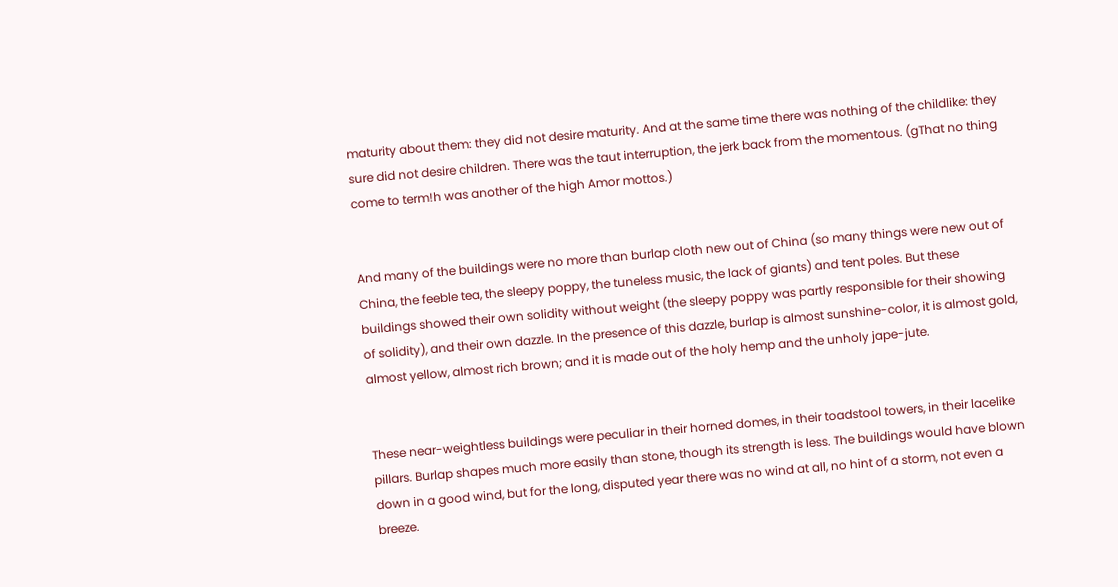maturity about them: they did not desire maturity. And at the same time there was nothing of the childlike: they sure did not desire children. There was the taut interruption, the jerk back from the momentous. (gThat no thing come to term!h was another of the high Amor mottos.)


And many of the buildings were no more than burlap cloth new out of China (so many things were new out of China, the feeble tea, the sleepy poppy, the tuneless music, the lack of giants) and tent poles. But these buildings showed their own solidity without weight (the sleepy poppy was partly responsible for their showing of solidity), and their own dazzle. In the presence of this dazzle, burlap is almost sunshine-color, it is almost gold, almost yellow, almost rich brown; and it is made out of the holy hemp and the unholy jape-jute.


These near-weightless buildings were peculiar in their horned domes, in their toadstool towers, in their lacelike pillars. Burlap shapes much more easily than stone, though its strength is less. The buildings would have blown down in a good wind, but for the long, disputed year there was no wind at all, no hint of a storm, not even a breeze.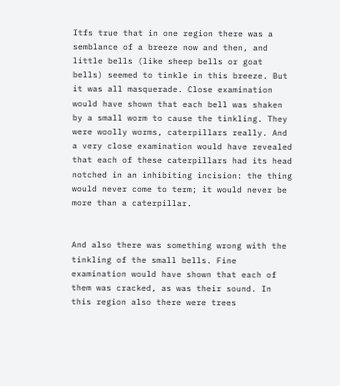Itfs true that in one region there was a semblance of a breeze now and then, and little bells (like sheep bells or goat bells) seemed to tinkle in this breeze. But it was all masquerade. Close examination would have shown that each bell was shaken by a small worm to cause the tinkling. They were woolly worms, caterpillars really. And a very close examination would have revealed that each of these caterpillars had its head notched in an inhibiting incision: the thing would never come to term; it would never be more than a caterpillar.


And also there was something wrong with the tinkling of the small bells. Fine examination would have shown that each of them was cracked, as was their sound. In this region also there were trees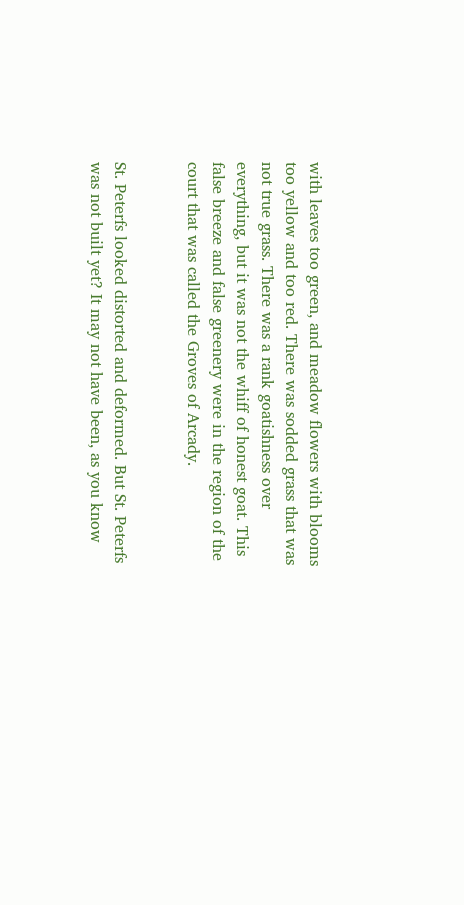with leaves too green, and meadow flowers with blooms too yellow and too red. There was sodded grass that was not true grass. There was a rank goatishness over everything, but it was not the whiff of honest goat. This false breeze and false greenery were in the region of the court that was called the Groves of Arcady.


St. Peterfs looked distorted and deformed. But St. Peterfs was not built yet? It may not have been, as you know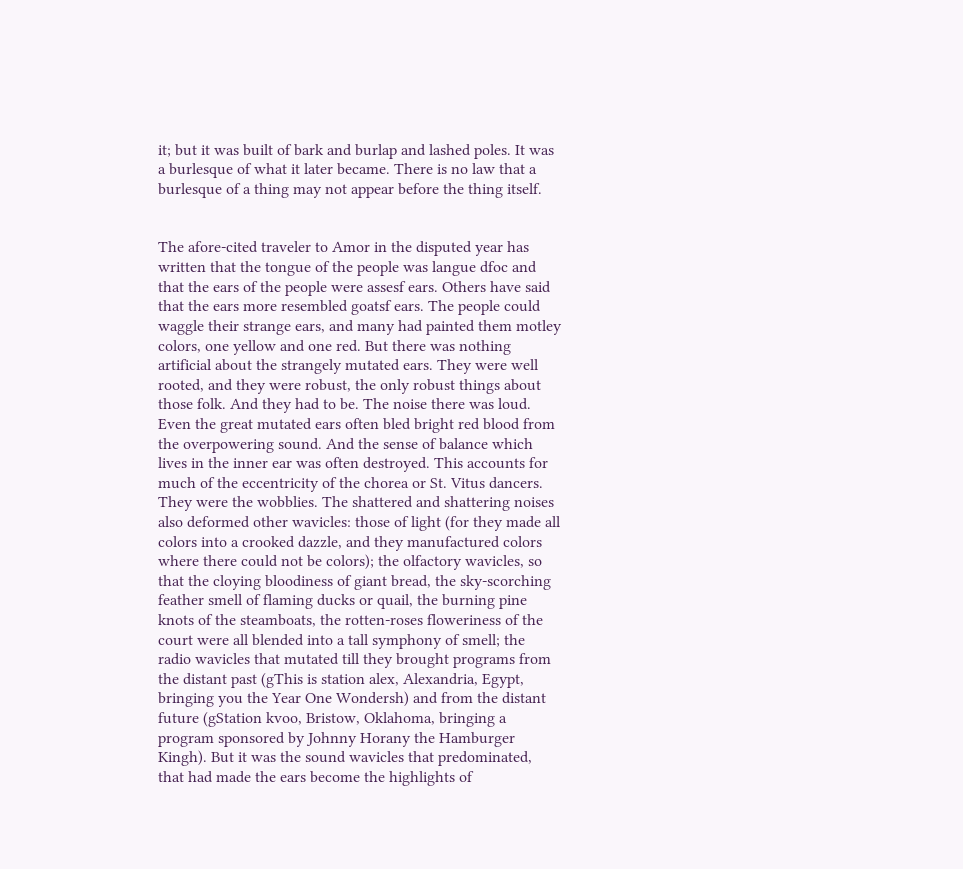it; but it was built of bark and burlap and lashed poles. It was a burlesque of what it later became. There is no law that a burlesque of a thing may not appear before the thing itself.


The afore-cited traveler to Amor in the disputed year has written that the tongue of the people was langue dfoc and that the ears of the people were assesf ears. Others have said that the ears more resembled goatsf ears. The people could waggle their strange ears, and many had painted them motley colors, one yellow and one red. But there was nothing artificial about the strangely mutated ears. They were well rooted, and they were robust, the only robust things about those folk. And they had to be. The noise there was loud. Even the great mutated ears often bled bright red blood from the overpowering sound. And the sense of balance which lives in the inner ear was often destroyed. This accounts for much of the eccentricity of the chorea or St. Vitus dancers. They were the wobblies. The shattered and shattering noises also deformed other wavicles: those of light (for they made all colors into a crooked dazzle, and they manufactured colors where there could not be colors); the olfactory wavicles, so that the cloying bloodiness of giant bread, the sky-scorching feather smell of flaming ducks or quail, the burning pine knots of the steamboats, the rotten-roses floweriness of the court were all blended into a tall symphony of smell; the radio wavicles that mutated till they brought programs from the distant past (gThis is station alex, Alexandria, Egypt, bringing you the Year One Wondersh) and from the distant future (gStation kvoo, Bristow, Oklahoma, bringing a program sponsored by Johnny Horany the Hamburger Kingh). But it was the sound wavicles that predominated, that had made the ears become the highlights of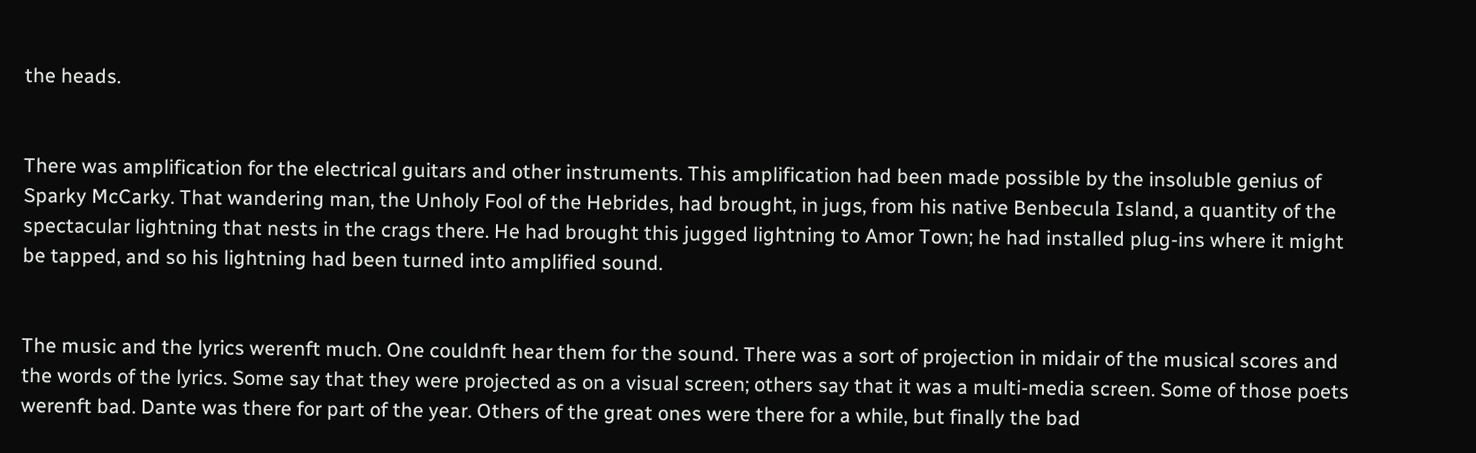the heads.


There was amplification for the electrical guitars and other instruments. This amplification had been made possible by the insoluble genius of Sparky McCarky. That wandering man, the Unholy Fool of the Hebrides, had brought, in jugs, from his native Benbecula Island, a quantity of the spectacular lightning that nests in the crags there. He had brought this jugged lightning to Amor Town; he had installed plug-ins where it might be tapped, and so his lightning had been turned into amplified sound.


The music and the lyrics werenft much. One couldnft hear them for the sound. There was a sort of projection in midair of the musical scores and the words of the lyrics. Some say that they were projected as on a visual screen; others say that it was a multi-media screen. Some of those poets werenft bad. Dante was there for part of the year. Others of the great ones were there for a while, but finally the bad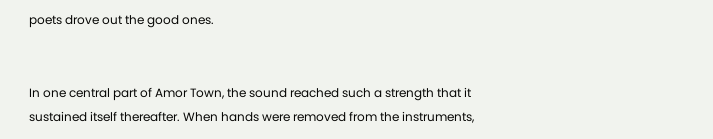poets drove out the good ones.


In one central part of Amor Town, the sound reached such a strength that it sustained itself thereafter. When hands were removed from the instruments,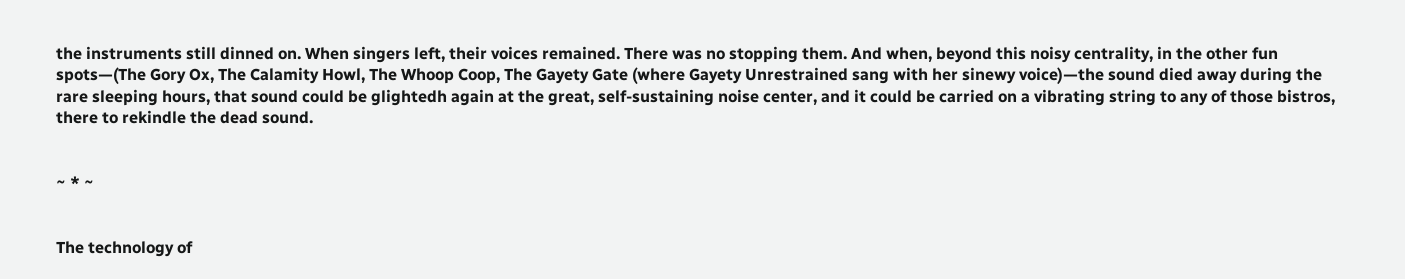the instruments still dinned on. When singers left, their voices remained. There was no stopping them. And when, beyond this noisy centrality, in the other fun spots—(The Gory Ox, The Calamity Howl, The Whoop Coop, The Gayety Gate (where Gayety Unrestrained sang with her sinewy voice)—the sound died away during the rare sleeping hours, that sound could be glightedh again at the great, self-sustaining noise center, and it could be carried on a vibrating string to any of those bistros, there to rekindle the dead sound.


~ * ~


The technology of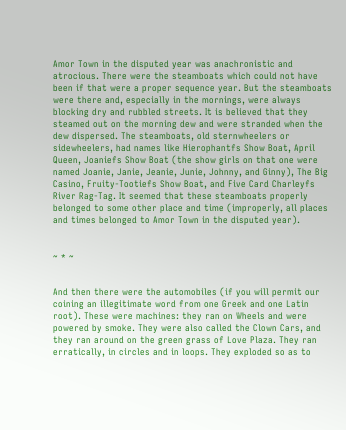Amor Town in the disputed year was anachronistic and atrocious. There were the steamboats which could not have been if that were a proper sequence year. But the steamboats were there and, especially in the mornings, were always blocking dry and rubbled streets. It is believed that they steamed out on the morning dew and were stranded when the dew dispersed. The steamboats, old sternwheelers or sidewheelers, had names like Hierophantfs Show Boat, April Queen, Joaniefs Show Boat (the show girls on that one were named Joanie, Janie, Jeanie, Junie, Johnny, and Ginny), The Big Casino, Fruity-Tootiefs Show Boat, and Five Card Charleyfs River Rag-Tag. It seemed that these steamboats properly belonged to some other place and time (improperly, all places and times belonged to Amor Town in the disputed year).


~ * ~


And then there were the automobiles (if you will permit our coining an illegitimate word from one Greek and one Latin root). These were machines: they ran on Wheels and were powered by smoke. They were also called the Clown Cars, and they ran around on the green grass of Love Plaza. They ran erratically, in circles and in loops. They exploded so as to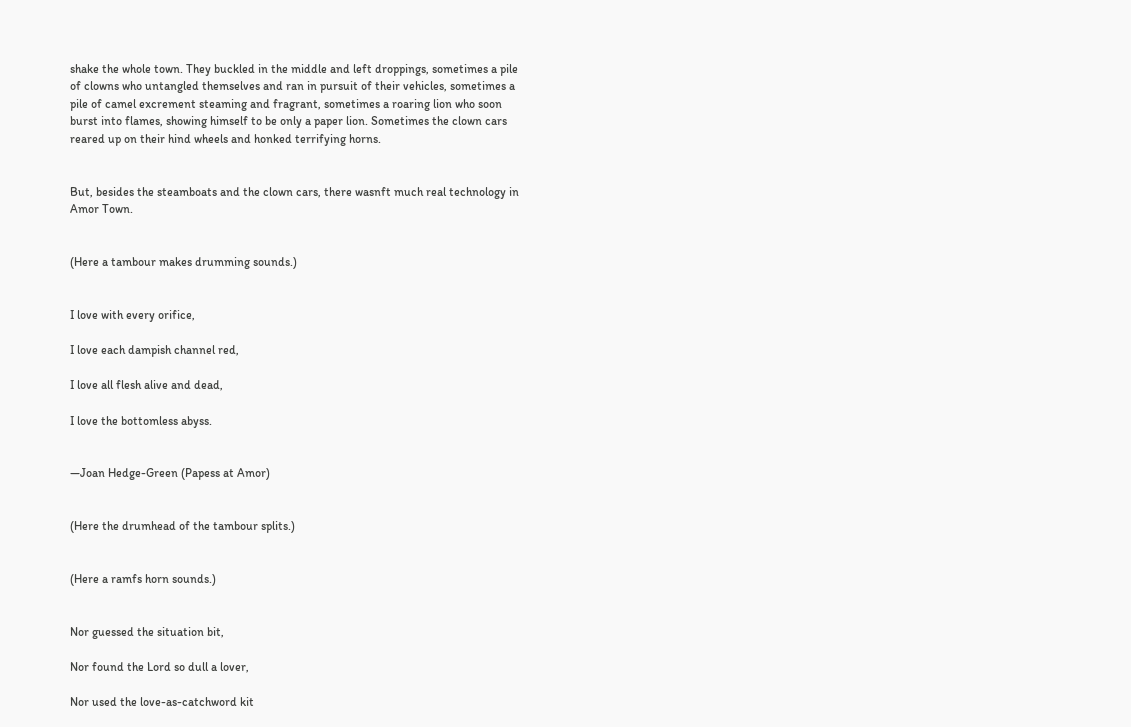shake the whole town. They buckled in the middle and left droppings, sometimes a pile of clowns who untangled themselves and ran in pursuit of their vehicles, sometimes a pile of camel excrement steaming and fragrant, sometimes a roaring lion who soon burst into flames, showing himself to be only a paper lion. Sometimes the clown cars reared up on their hind wheels and honked terrifying horns.


But, besides the steamboats and the clown cars, there wasnft much real technology in Amor Town.


(Here a tambour makes drumming sounds.)


I love with every orifice,

I love each dampish channel red,

I love all flesh alive and dead,

I love the bottomless abyss.


—Joan Hedge-Green (Papess at Amor)


(Here the drumhead of the tambour splits.)


(Here a ramfs horn sounds.)


Nor guessed the situation bit,

Nor found the Lord so dull a lover,

Nor used the love-as-catchword kit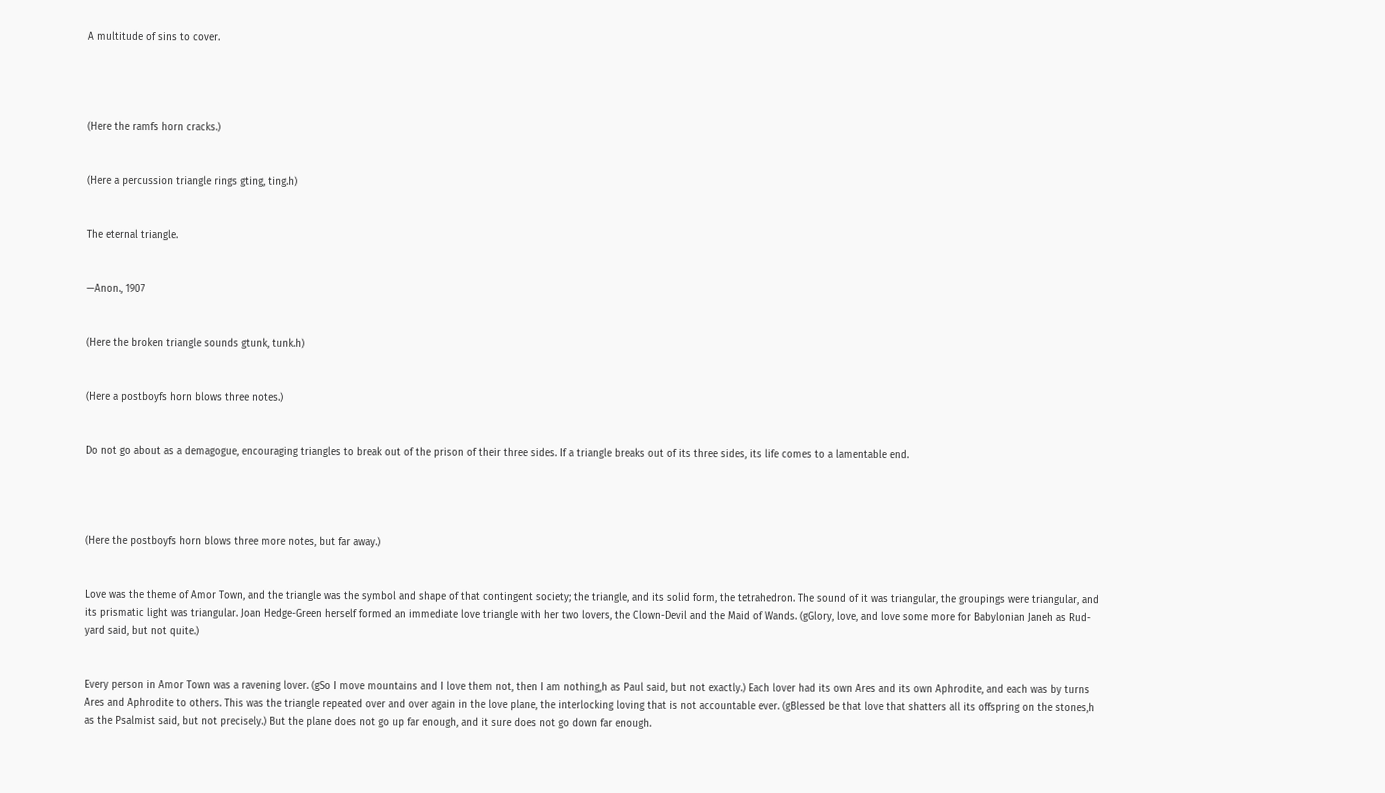A multitude of sins to cover.




(Here the ramfs horn cracks.)


(Here a percussion triangle rings gting, ting.h)


The eternal triangle.


—Anon., 1907


(Here the broken triangle sounds gtunk, tunk.h)


(Here a postboyfs horn blows three notes.)


Do not go about as a demagogue, encouraging triangles to break out of the prison of their three sides. If a triangle breaks out of its three sides, its life comes to a lamentable end.




(Here the postboyfs horn blows three more notes, but far away.)


Love was the theme of Amor Town, and the triangle was the symbol and shape of that contingent society; the triangle, and its solid form, the tetrahedron. The sound of it was triangular, the groupings were triangular, and its prismatic light was triangular. Joan Hedge-Green herself formed an immediate love triangle with her two lovers, the Clown-Devil and the Maid of Wands. (gGlory, love, and love some more for Babylonian Janeh as Rud-yard said, but not quite.)


Every person in Amor Town was a ravening lover. (gSo I move mountains and I love them not, then I am nothing,h as Paul said, but not exactly.) Each lover had its own Ares and its own Aphrodite, and each was by turns Ares and Aphrodite to others. This was the triangle repeated over and over again in the love plane, the interlocking loving that is not accountable ever. (gBlessed be that love that shatters all its offspring on the stones,h as the Psalmist said, but not precisely.) But the plane does not go up far enough, and it sure does not go down far enough.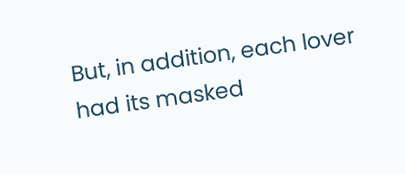But, in addition, each lover had its masked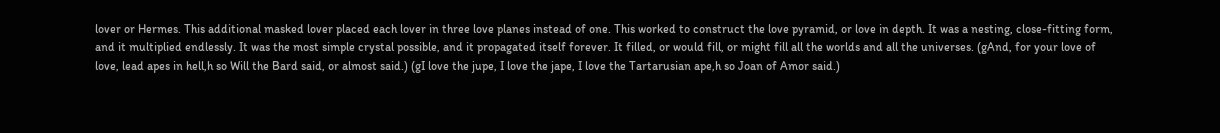lover or Hermes. This additional masked lover placed each lover in three love planes instead of one. This worked to construct the love pyramid, or love in depth. It was a nesting, close-fitting form, and it multiplied endlessly. It was the most simple crystal possible, and it propagated itself forever. It filled, or would fill, or might fill all the worlds and all the universes. (gAnd, for your love of love, lead apes in hell,h so Will the Bard said, or almost said.) (gI love the jupe, I love the jape, I love the Tartarusian ape,h so Joan of Amor said.)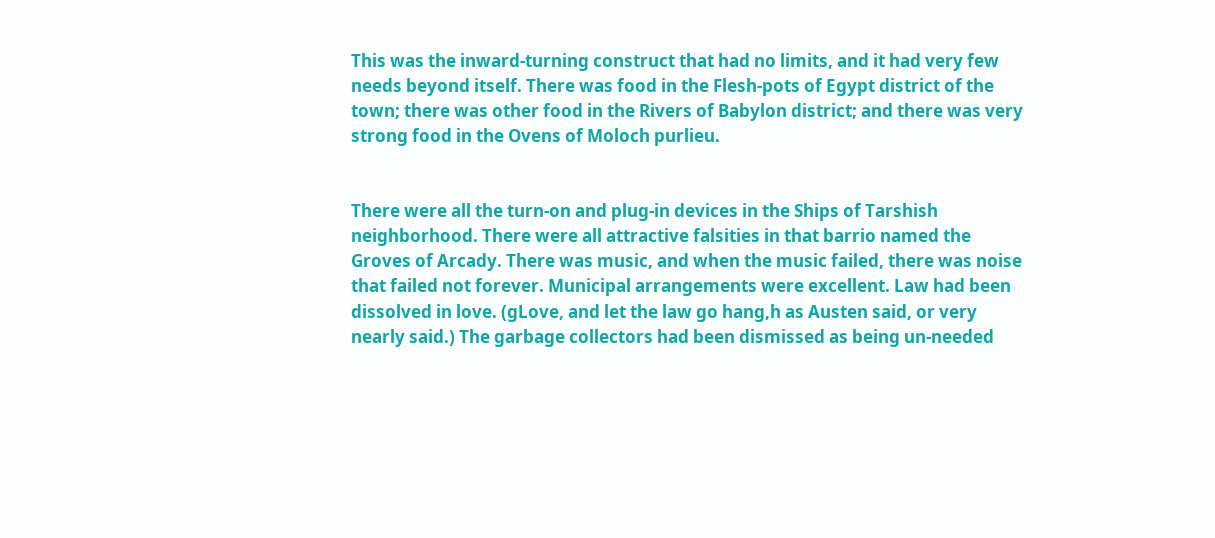This was the inward-turning construct that had no limits, and it had very few needs beyond itself. There was food in the Flesh-pots of Egypt district of the town; there was other food in the Rivers of Babylon district; and there was very strong food in the Ovens of Moloch purlieu.


There were all the turn-on and plug-in devices in the Ships of Tarshish neighborhood. There were all attractive falsities in that barrio named the Groves of Arcady. There was music, and when the music failed, there was noise that failed not forever. Municipal arrangements were excellent. Law had been dissolved in love. (gLove, and let the law go hang,h as Austen said, or very nearly said.) The garbage collectors had been dismissed as being un-needed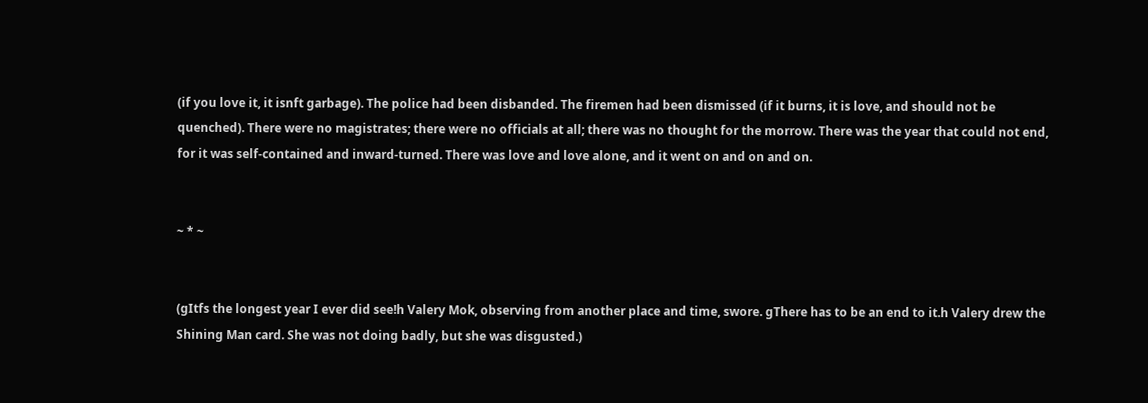(if you love it, it isnft garbage). The police had been disbanded. The firemen had been dismissed (if it burns, it is love, and should not be quenched). There were no magistrates; there were no officials at all; there was no thought for the morrow. There was the year that could not end, for it was self-contained and inward-turned. There was love and love alone, and it went on and on and on.


~ * ~


(gItfs the longest year I ever did see!h Valery Mok, observing from another place and time, swore. gThere has to be an end to it.h Valery drew the Shining Man card. She was not doing badly, but she was disgusted.)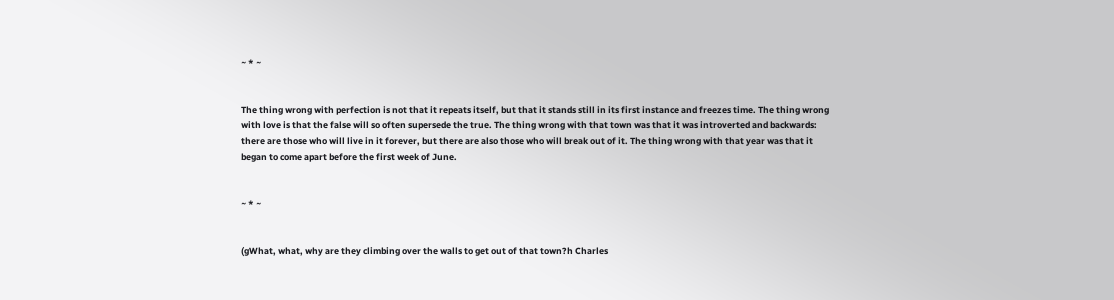~ * ~


The thing wrong with perfection is not that it repeats itself, but that it stands still in its first instance and freezes time. The thing wrong with love is that the false will so often supersede the true. The thing wrong with that town was that it was introverted and backwards: there are those who will live in it forever, but there are also those who will break out of it. The thing wrong with that year was that it began to come apart before the first week of June.


~ * ~


(gWhat, what, why are they climbing over the walls to get out of that town?h Charles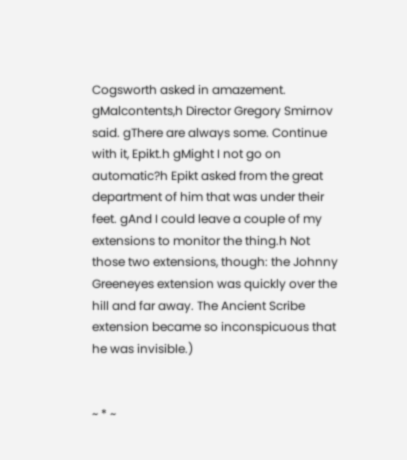Cogsworth asked in amazement. gMalcontents,h Director Gregory Smirnov said. gThere are always some. Continue with it, Epikt.h gMight I not go on automatic?h Epikt asked from the great department of him that was under their feet. gAnd I could leave a couple of my extensions to monitor the thing.h Not those two extensions, though: the Johnny Greeneyes extension was quickly over the hill and far away. The Ancient Scribe extension became so inconspicuous that he was invisible.)


~ * ~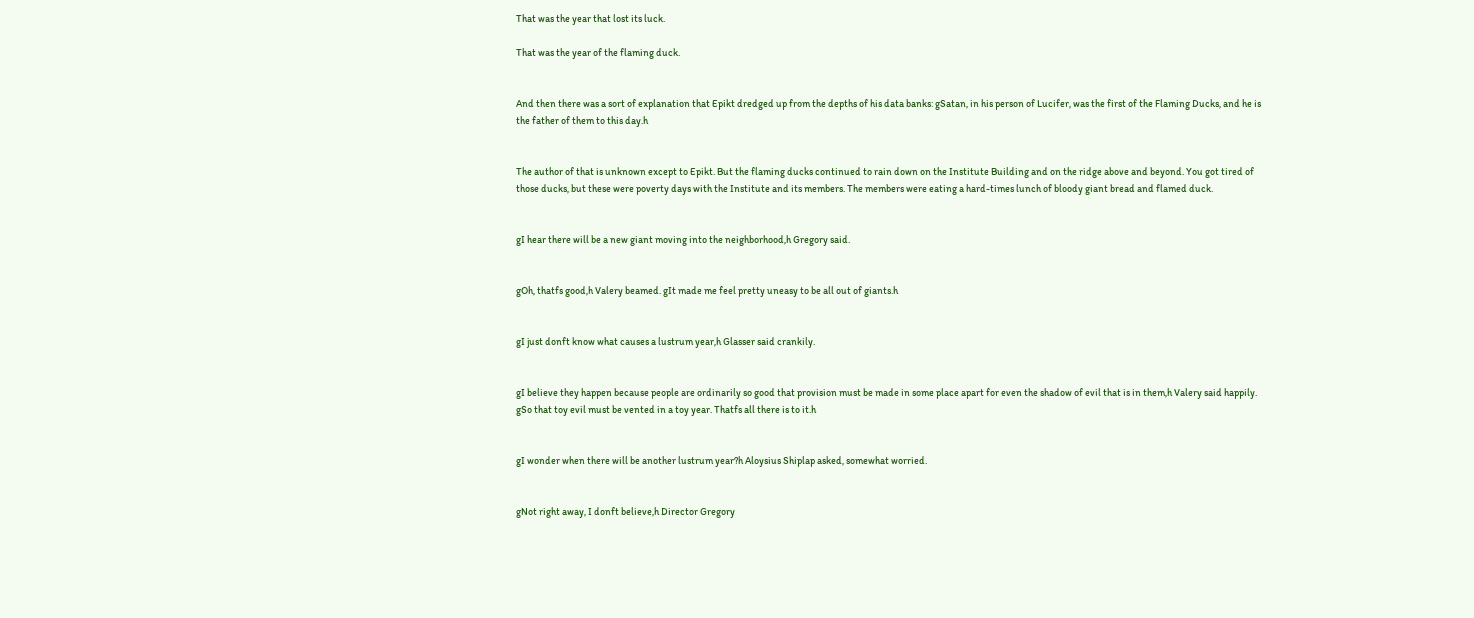That was the year that lost its luck.

That was the year of the flaming duck.


And then there was a sort of explanation that Epikt dredged up from the depths of his data banks: gSatan, in his person of Lucifer, was the first of the Flaming Ducks, and he is the father of them to this day.h


The author of that is unknown except to Epikt. But the flaming ducks continued to rain down on the Institute Building and on the ridge above and beyond. You got tired of those ducks, but these were poverty days with the Institute and its members. The members were eating a hard-times lunch of bloody giant bread and flamed duck.


gI hear there will be a new giant moving into the neighborhood,h Gregory said.


gOh, thatfs good,h Valery beamed. gIt made me feel pretty uneasy to be all out of giants.h


gI just donft know what causes a lustrum year,h Glasser said crankily.


gI believe they happen because people are ordinarily so good that provision must be made in some place apart for even the shadow of evil that is in them,h Valery said happily. gSo that toy evil must be vented in a toy year. Thatfs all there is to it.h


gI wonder when there will be another lustrum year?h Aloysius Shiplap asked, somewhat worried.


gNot right away, I donft believe,h Director Gregory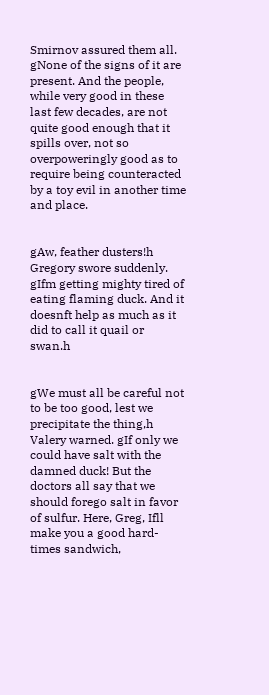Smirnov assured them all. gNone of the signs of it are present. And the people, while very good in these last few decades, are not quite good enough that it spills over, not so overpoweringly good as to require being counteracted by a toy evil in another time and place.


gAw, feather dusters!h Gregory swore suddenly. gIfm getting mighty tired of eating flaming duck. And it doesnft help as much as it did to call it quail or swan.h


gWe must all be careful not to be too good, lest we precipitate the thing,h Valery warned. gIf only we could have salt with the damned duck! But the doctors all say that we should forego salt in favor of sulfur. Here, Greg, Ifll make you a good hard-times sandwich,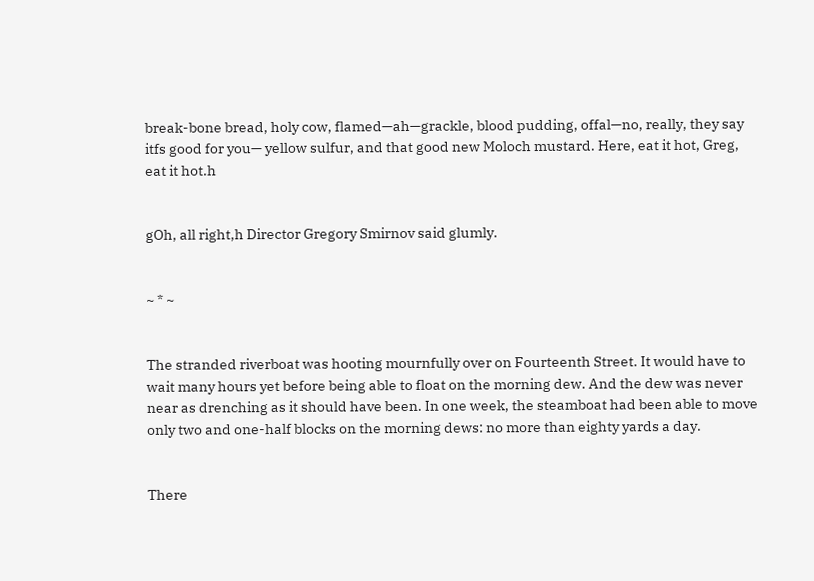break-bone bread, holy cow, flamed—ah—grackle, blood pudding, offal—no, really, they say itfs good for you— yellow sulfur, and that good new Moloch mustard. Here, eat it hot, Greg, eat it hot.h


gOh, all right,h Director Gregory Smirnov said glumly.


~ * ~


The stranded riverboat was hooting mournfully over on Fourteenth Street. It would have to wait many hours yet before being able to float on the morning dew. And the dew was never near as drenching as it should have been. In one week, the steamboat had been able to move only two and one-half blocks on the morning dews: no more than eighty yards a day.


There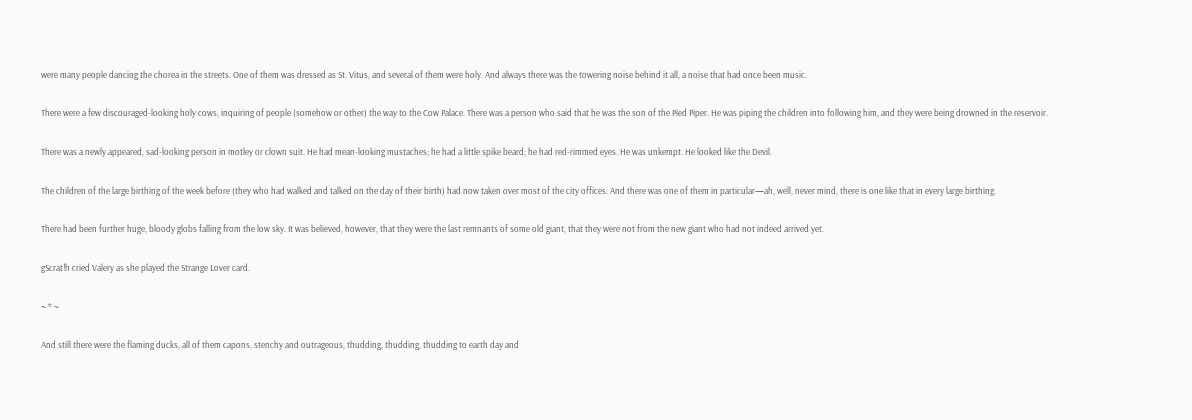were many people dancing the chorea in the streets. One of them was dressed as St. Vitus, and several of them were holy. And always there was the towering noise behind it all, a noise that had once been music.


There were a few discouraged-looking holy cows, inquiring of people (somehow or other) the way to the Cow Palace. There was a person who said that he was the son of the Pied Piper. He was piping the children into following him, and they were being drowned in the reservoir.


There was a newly appeared, sad-looking person in motley or clown suit. He had mean-looking mustaches; he had a little spike beard; he had red-rimmed eyes. He was unkempt. He looked like the Devil.


The children of the large birthing of the week before (they who had walked and talked on the day of their birth) had now taken over most of the city offices. And there was one of them in particular—ah, well, never mind, there is one like that in every large birthing.


There had been further huge, bloody globs falling from the low sky. It was believed, however, that they were the last remnants of some old giant, that they were not from the new giant who had not indeed arrived yet.


gScrat!h cried Valery as she played the Strange Lover card.


~ * ~


And still there were the flaming ducks, all of them capons, stenchy and outrageous, thudding, thudding, thudding to earth day and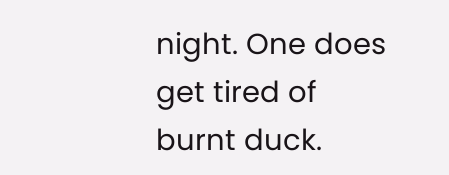night. One does get tired of burnt duck.